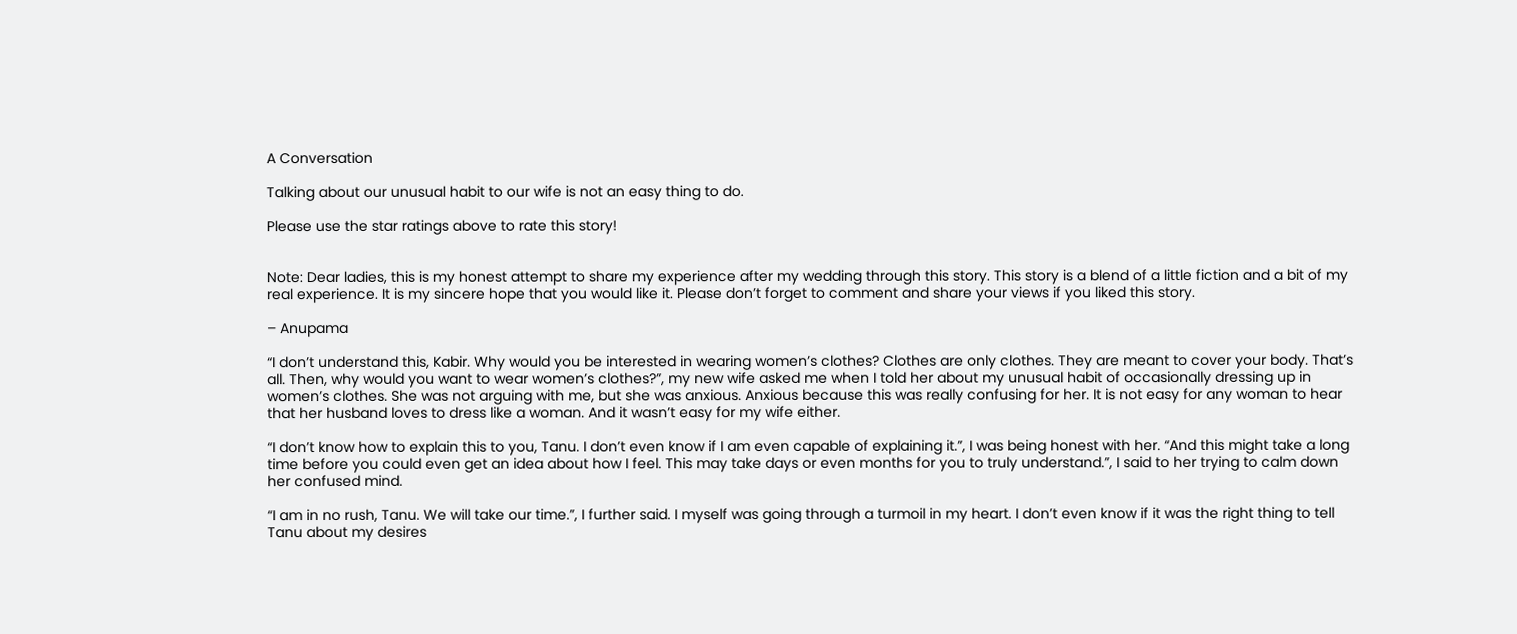A Conversation

Talking about our unusual habit to our wife is not an easy thing to do.

Please use the star ratings above to rate this story!


Note: Dear ladies, this is my honest attempt to share my experience after my wedding through this story. This story is a blend of a little fiction and a bit of my real experience. It is my sincere hope that you would like it. Please don’t forget to comment and share your views if you liked this story.

– Anupama

“I don’t understand this, Kabir. Why would you be interested in wearing women’s clothes? Clothes are only clothes. They are meant to cover your body. That’s all. Then, why would you want to wear women’s clothes?”, my new wife asked me when I told her about my unusual habit of occasionally dressing up in women’s clothes. She was not arguing with me, but she was anxious. Anxious because this was really confusing for her. It is not easy for any woman to hear that her husband loves to dress like a woman. And it wasn’t easy for my wife either.

“I don’t know how to explain this to you, Tanu. I don’t even know if I am even capable of explaining it.”, I was being honest with her. “And this might take a long time before you could even get an idea about how I feel. This may take days or even months for you to truly understand.”, I said to her trying to calm down her confused mind.

“I am in no rush, Tanu. We will take our time.”, I further said. I myself was going through a turmoil in my heart. I don’t even know if it was the right thing to tell Tanu about my desires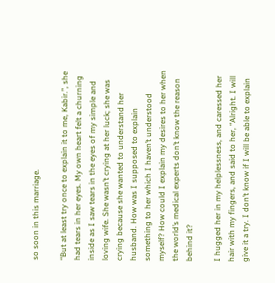so soon in this marriage.

“But at least try once to explain it to me, Kabir.”, she had tears in her eyes. My own heart felt a churning inside as I saw tears in the eyes of my simple and loving wife. She wasn’t crying at her luck; she was crying because she wanted to understand her husband. How was I supposed to explain something to her which I haven’t understood myself? How could I explain my desires to her when the world’s medical experts don’t know the reason behind it?

I hugged her in my helplessness, and caressed her hair with my fingers, and said to her, “Alright. I will give it a try. I don’t know if I will be able to explain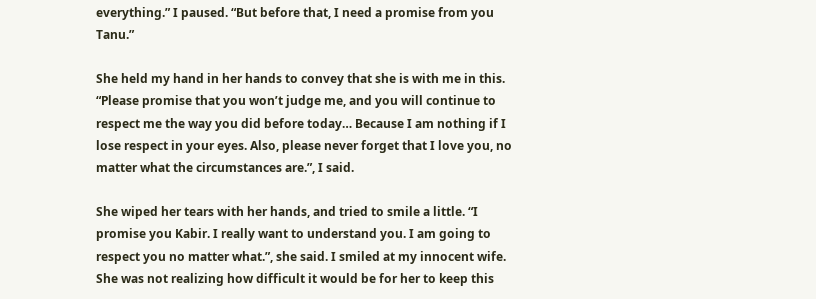everything.” I paused. “But before that, I need a promise from you Tanu.”

She held my hand in her hands to convey that she is with me in this. “Please promise that you won’t judge me, and you will continue to respect me the way you did before today… Because I am nothing if I lose respect in your eyes. Also, please never forget that I love you, no matter what the circumstances are.”, I said.

She wiped her tears with her hands, and tried to smile a little. “I promise you Kabir. I really want to understand you. I am going to respect you no matter what.”, she said. I smiled at my innocent wife. She was not realizing how difficult it would be for her to keep this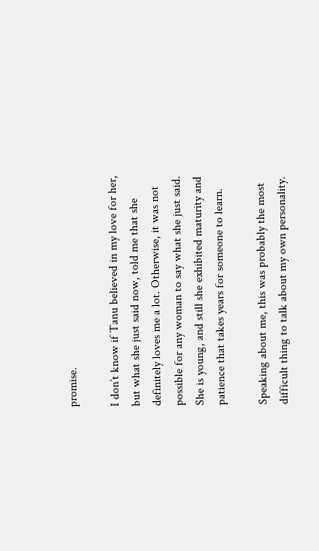promise.

I don’t know if Tanu believed in my love for her, but what she just said now, told me that she definitely loves me a lot. Otherwise, it was not possible for any woman to say what she just said. She is young, and still she exhibited maturity and patience that takes years for someone to learn.

Speaking about me, this was probably the most difficult thing to talk about my own personality.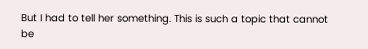But I had to tell her something. This is such a topic that cannot be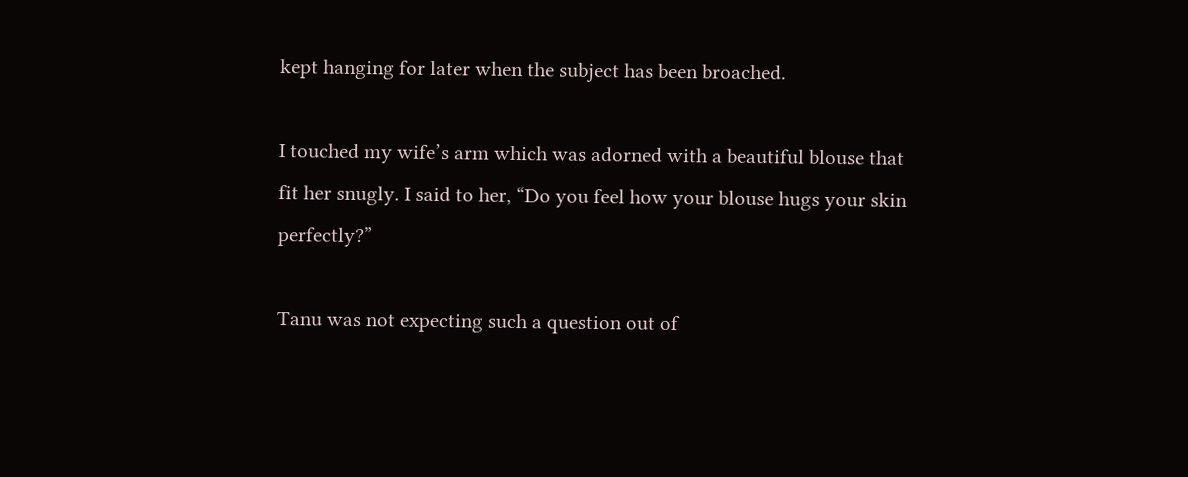kept hanging for later when the subject has been broached.

I touched my wife’s arm which was adorned with a beautiful blouse that fit her snugly. I said to her, “Do you feel how your blouse hugs your skin perfectly?”

Tanu was not expecting such a question out of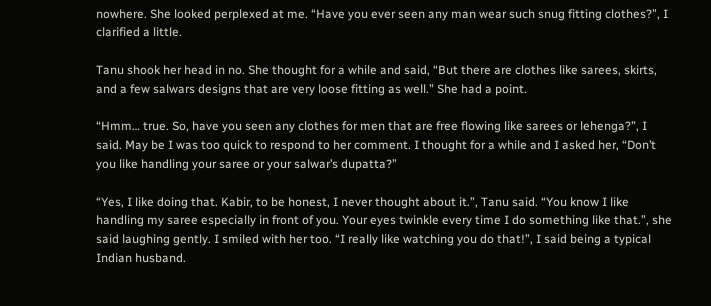nowhere. She looked perplexed at me. “Have you ever seen any man wear such snug fitting clothes?”, I clarified a little.

Tanu shook her head in no. She thought for a while and said, “But there are clothes like sarees, skirts, and a few salwars designs that are very loose fitting as well.” She had a point.

“Hmm… true. So, have you seen any clothes for men that are free flowing like sarees or lehenga?”, I said. May be I was too quick to respond to her comment. I thought for a while and I asked her, “Don’t you like handling your saree or your salwar’s dupatta?”

“Yes, I like doing that. Kabir, to be honest, I never thought about it.”, Tanu said. “You know I like handling my saree especially in front of you. Your eyes twinkle every time I do something like that.”, she said laughing gently. I smiled with her too. “I really like watching you do that!”, I said being a typical Indian husband.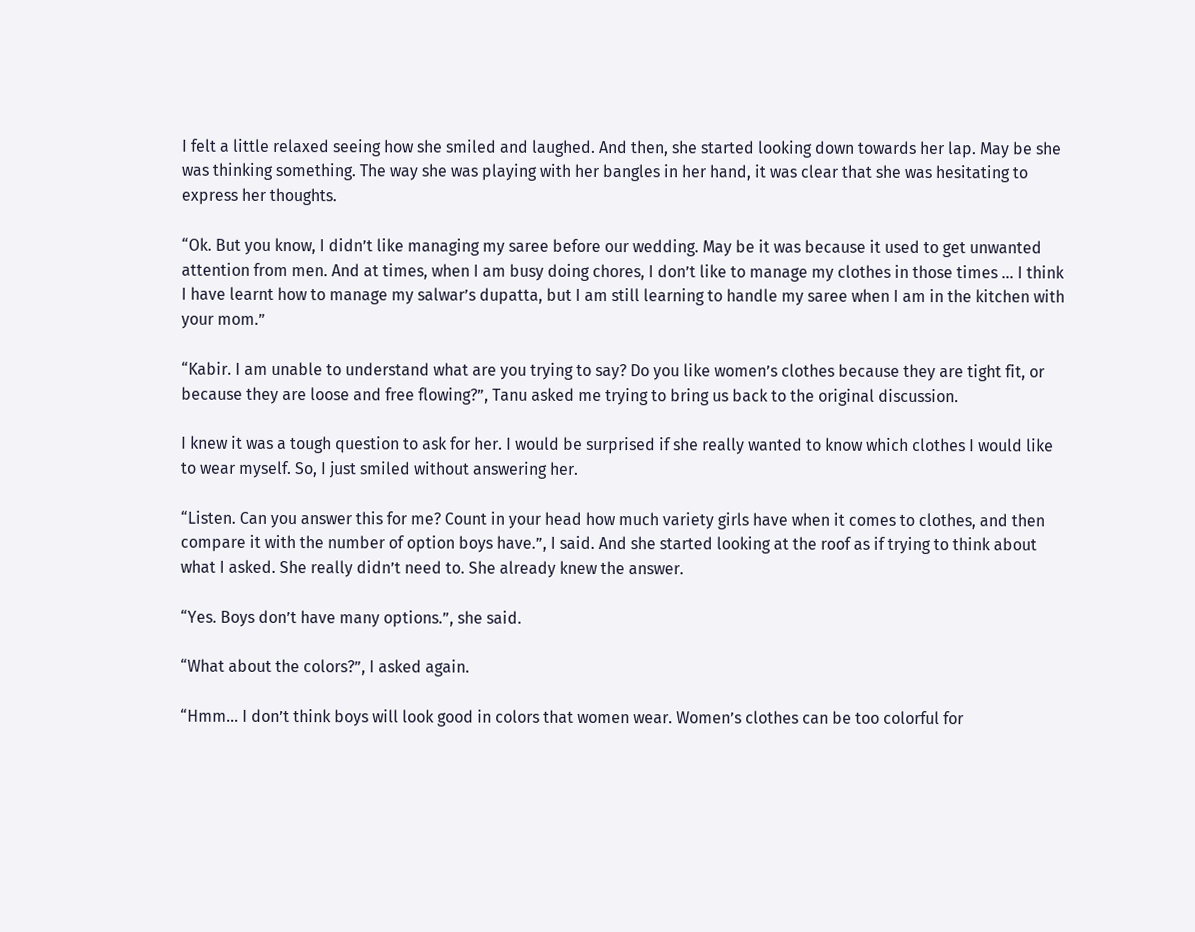I felt a little relaxed seeing how she smiled and laughed. And then, she started looking down towards her lap. May be she was thinking something. The way she was playing with her bangles in her hand, it was clear that she was hesitating to express her thoughts.

“Ok. But you know, I didn’t like managing my saree before our wedding. May be it was because it used to get unwanted attention from men. And at times, when I am busy doing chores, I don’t like to manage my clothes in those times … I think I have learnt how to manage my salwar’s dupatta, but I am still learning to handle my saree when I am in the kitchen with your mom.”

“Kabir. I am unable to understand what are you trying to say? Do you like women’s clothes because they are tight fit, or because they are loose and free flowing?”, Tanu asked me trying to bring us back to the original discussion.

I knew it was a tough question to ask for her. I would be surprised if she really wanted to know which clothes I would like to wear myself. So, I just smiled without answering her.

“Listen. Can you answer this for me? Count in your head how much variety girls have when it comes to clothes, and then compare it with the number of option boys have.”, I said. And she started looking at the roof as if trying to think about what I asked. She really didn’t need to. She already knew the answer.

“Yes. Boys don’t have many options.”, she said.

“What about the colors?”, I asked again.

“Hmm… I don’t think boys will look good in colors that women wear. Women’s clothes can be too colorful for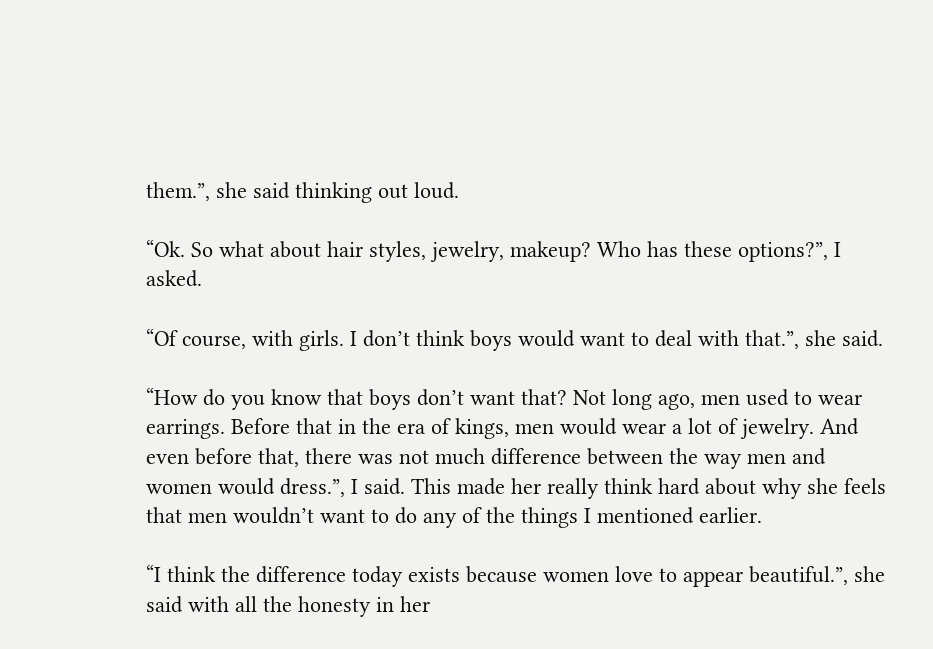them.”, she said thinking out loud.

“Ok. So what about hair styles, jewelry, makeup? Who has these options?”, I asked.

“Of course, with girls. I don’t think boys would want to deal with that.”, she said.

“How do you know that boys don’t want that? Not long ago, men used to wear earrings. Before that in the era of kings, men would wear a lot of jewelry. And even before that, there was not much difference between the way men and women would dress.”, I said. This made her really think hard about why she feels that men wouldn’t want to do any of the things I mentioned earlier.

“I think the difference today exists because women love to appear beautiful.”, she said with all the honesty in her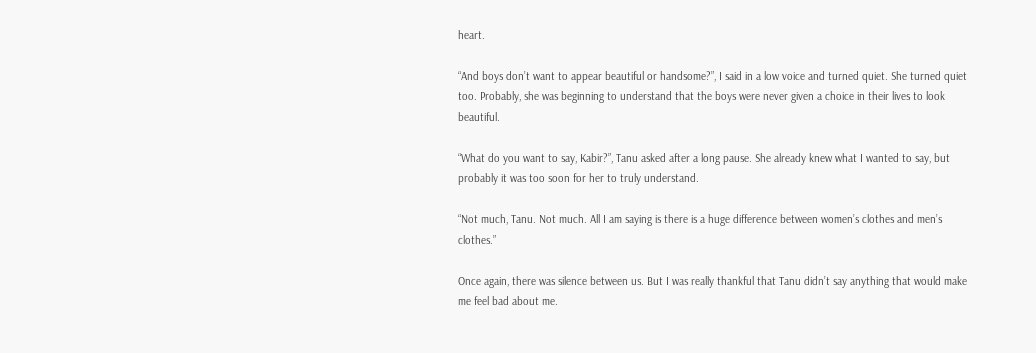heart.

“And boys don’t want to appear beautiful or handsome?”, I said in a low voice and turned quiet. She turned quiet too. Probably, she was beginning to understand that the boys were never given a choice in their lives to look beautiful.

“What do you want to say, Kabir?”, Tanu asked after a long pause. She already knew what I wanted to say, but probably it was too soon for her to truly understand.

“Not much, Tanu. Not much. All I am saying is there is a huge difference between women’s clothes and men’s clothes.”

Once again, there was silence between us. But I was really thankful that Tanu didn’t say anything that would make me feel bad about me.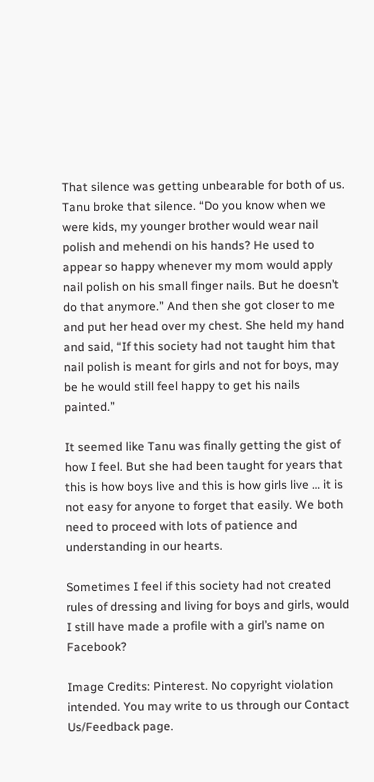That silence was getting unbearable for both of us. Tanu broke that silence. “Do you know when we were kids, my younger brother would wear nail polish and mehendi on his hands? He used to appear so happy whenever my mom would apply nail polish on his small finger nails. But he doesn’t do that anymore.” And then she got closer to me and put her head over my chest. She held my hand and said, “If this society had not taught him that nail polish is meant for girls and not for boys, may be he would still feel happy to get his nails painted.”

It seemed like Tanu was finally getting the gist of how I feel. But she had been taught for years that this is how boys live and this is how girls live … it is not easy for anyone to forget that easily. We both need to proceed with lots of patience and understanding in our hearts.

Sometimes I feel if this society had not created rules of dressing and living for boys and girls, would I still have made a profile with a girl’s name on Facebook?

Image Credits: Pinterest. No copyright violation intended. You may write to us through our Contact Us/Feedback page.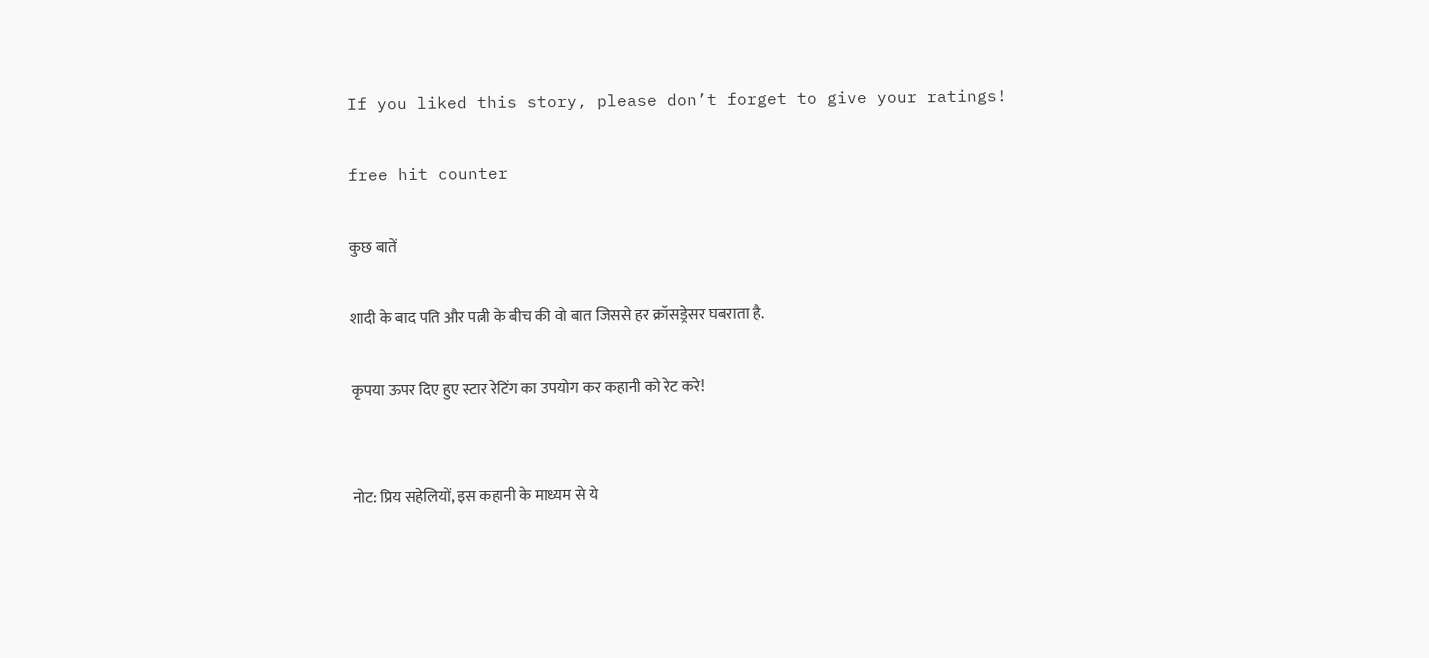If you liked this story, please don’t forget to give your ratings!

free hit counter

कुछ बातें

शादी के बाद पति और पत्नी के बीच की वो बात जिससे हर क्रॉसड्रेसर घबराता है.

कृपया ऊपर दिए हुए स्टार रेटिंग का उपयोग कर कहानी को रेट करे!


नोट: प्रिय सहेलियों, इस कहानी के माध्यम से ये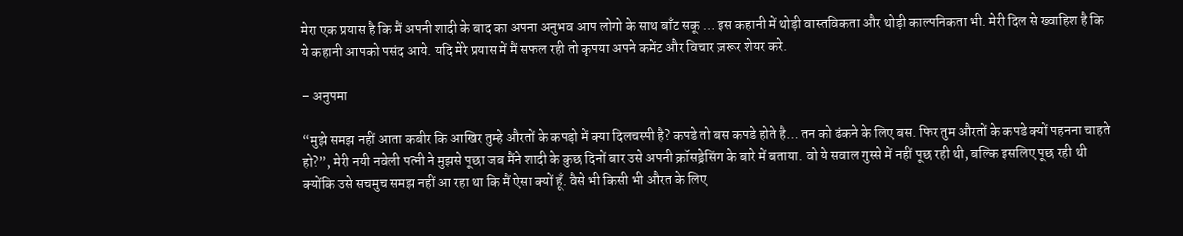मेरा एक प्रयास है कि मैं अपनी शादी के बाद का अपना अनुभव आप लोगो के साथ बाँट सकू … इस कहानी में थोड़ी वास्तविकता और थोड़ी काल्पनिकता भी. मेरी दिल से ख्वाहिश है कि ये कहानी आपको पसंद आये. यदि मेरे प्रयास में मैं सफल रही तो कृपया अपने कमेंट और विचार ज़रूर शेयर करे.

– अनुपमा

“मुझे समझ नहीं आता कबीर कि आखिर तुम्हे औरतों के कपड़ो में क्या दिलचस्पी है? कपडे तो बस कपडे होते है… तन को ढंकने के लिए बस. फिर तुम औरतों के कपडे क्यों पहनना चाहते हो?”, मेरी नयी नवेली पत्नी ने मुझसे पूछा जब मैंने शादी के कुछ दिनों बार उसे अपनी क्रॉसड्रेसिंग के बारे में बताया. वो ये सवाल गुस्से में नहीं पूछ रही थी, बल्कि इसलिए पूछ रही थी क्योंकि उसे सचमुच समझ नहीं आ रहा था कि मैं ऐसा क्यों हूँ. वैसे भी किसी भी औरत के लिए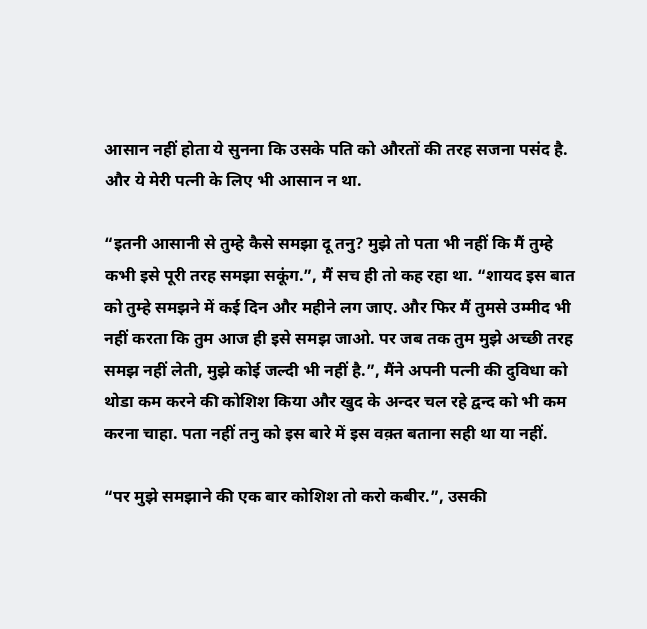आसान नहीं होता ये सुनना कि उसके पति को औरतों की तरह सजना पसंद है. और ये मेरी पत्नी के लिए भी आसान न था.

“इतनी आसानी से तुम्हे कैसे समझा दू तनु? मुझे तो पता भी नहीं कि मैं तुम्हे कभी इसे पूरी तरह समझा सकूंग.”, मैं सच ही तो कह रहा था. “शायद इस बात को तुम्हे समझने में कई दिन और महीने लग जाए. और फिर मैं तुमसे उम्मीद भी नहीं करता कि तुम आज ही इसे समझ जाओ. पर जब तक तुम मुझे अच्छी तरह समझ नहीं लेती, मुझे कोई जल्दी भी नहीं है.”, मैंने अपनी पत्नी की दुविधा को थोडा कम करने की कोशिश किया और खुद के अन्दर चल रहे द्वन्द को भी कम करना चाहा. पता नहीं तनु को इस बारे में इस वक़्त बताना सही था या नहीं.

“पर मुझे समझाने की एक बार कोशिश तो करो कबीर.”, उसकी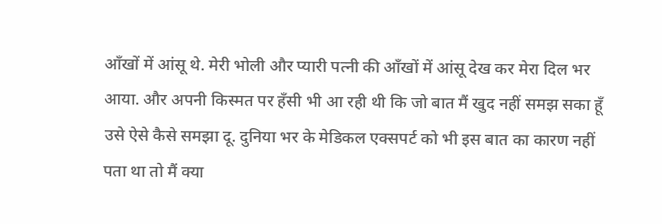आँखों में आंसू थे. मेरी भोली और प्यारी पत्नी की आँखों में आंसू देख कर मेरा दिल भर आया. और अपनी किस्मत पर हँसी भी आ रही थी कि जो बात मैं खुद नहीं समझ सका हूँ उसे ऐसे कैसे समझा दू. दुनिया भर के मेडिकल एक्सपर्ट को भी इस बात का कारण नहीं पता था तो मैं क्या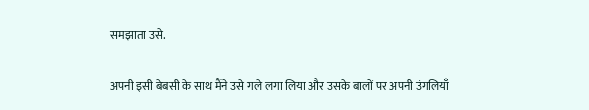समझाता उसे.

अपनी इसी बेबसी के साथ मैंने उसे गले लगा लिया और उसके बालों पर अपनी उंगलियाँ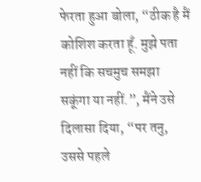फेरता हुआ बोला, “ठीक है मैं कोशिश करता हूँ. मुझे पता नहीं कि सचमुच समझा सकूंगा या नहीं.”, मैंने उसे दिलासा दिया, “पर तनु, उससे पहले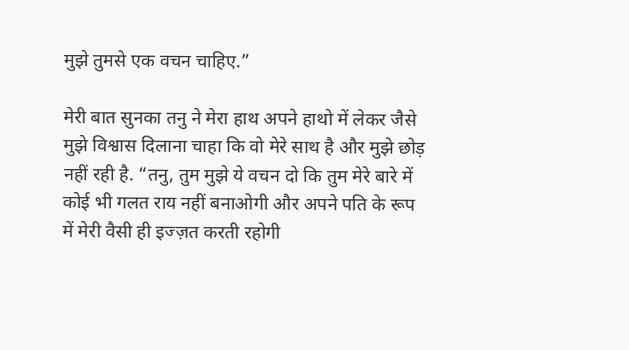मुझे तुमसे एक वचन चाहिए.”

मेरी बात सुनका तनु ने मेरा हाथ अपने हाथो में लेकर जैसे मुझे विश्वास दिलाना चाहा कि वो मेरे साथ है और मुझे छोड़ नहीं रही है. “तनु, तुम मुझे ये वचन दो कि तुम मेरे बारे में कोई भी गलत राय नहीं बनाओगी और अपने पति के रूप में मेरी वैसी ही इज्ज़त करती रहोगी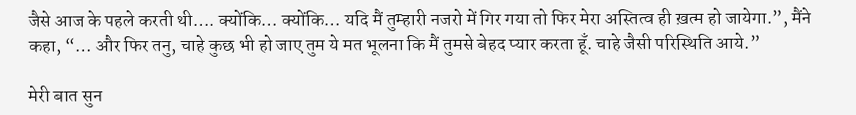जैसे आज के पहले करती थी…. क्योंकि… क्योंकि… यदि मैं तुम्हारी नजरो में गिर गया तो फिर मेरा अस्तित्व ही ख़त्म हो जायेगा.”, मैंने कहा, “… और फिर तनु, चाहे कुछ भी हो जाए तुम ये मत भूलना कि मैं तुमसे बेहद प्यार करता हूँ. चाहे जैसी परिस्थिति आये.”

मेरी बात सुन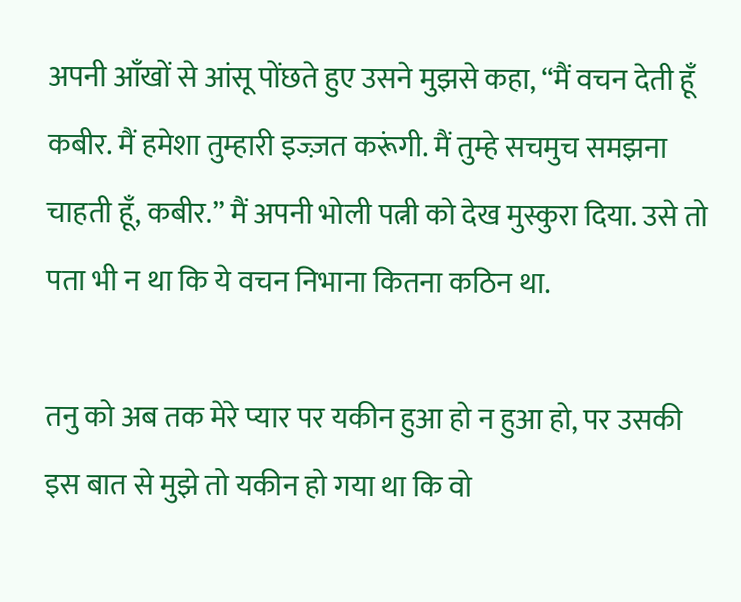अपनी आँखों से आंसू पोंछते हुए उसने मुझसे कहा, “मैं वचन देती हूँ कबीर. मैं हमेशा तुम्हारी इज्ज़त करूंगी. मैं तुम्हे सचमुच समझना चाहती हूँ, कबीर.” मैं अपनी भोली पत्नी को देख मुस्कुरा दिया. उसे तो पता भी न था कि ये वचन निभाना कितना कठिन था.

तनु को अब तक मेरे प्यार पर यकीन हुआ हो न हुआ हो, पर उसकी इस बात से मुझे तो यकीन हो गया था कि वो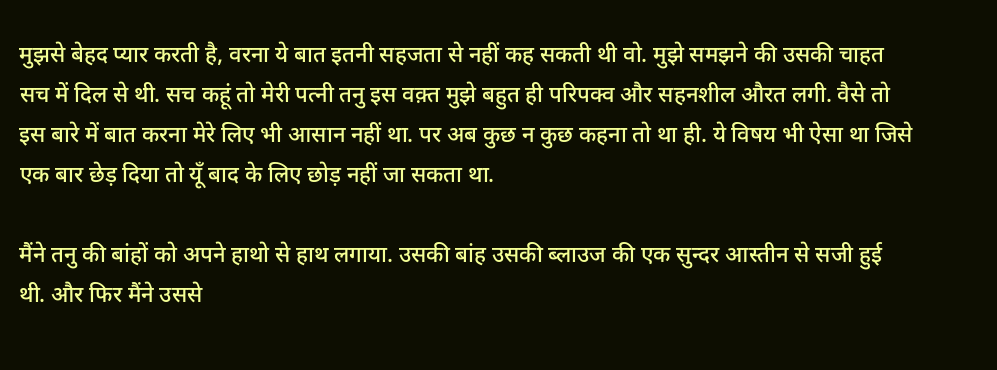मुझसे बेहद प्यार करती है, वरना ये बात इतनी सहजता से नहीं कह सकती थी वो. मुझे समझने की उसकी चाहत सच में दिल से थी. सच कहूं तो मेरी पत्नी तनु इस वक़्त मुझे बहुत ही परिपक्व और सहनशील औरत लगी. वैसे तो इस बारे में बात करना मेरे लिए भी आसान नहीं था. पर अब कुछ न कुछ कहना तो था ही. ये विषय भी ऐसा था जिसे एक बार छेड़ दिया तो यूँ बाद के लिए छोड़ नहीं जा सकता था.

मैंने तनु की बांहों को अपने हाथो से हाथ लगाया. उसकी बांह उसकी ब्लाउज की एक सुन्दर आस्तीन से सजी हुई थी. और फिर मैंने उससे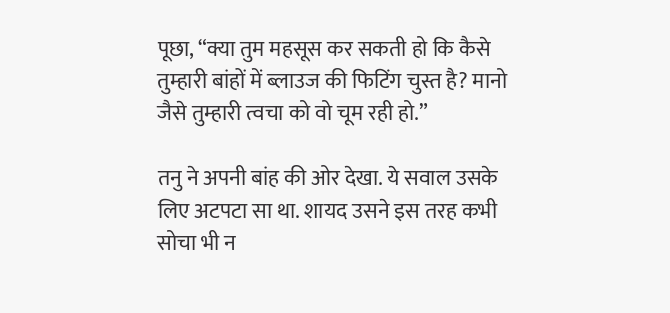पूछा, “क्या तुम महसूस कर सकती हो कि कैसे तुम्हारी बांहों में ब्लाउज की फिटिंग चुस्त है? मानो जैसे तुम्हारी त्वचा को वो चूम रही हो.”

तनु ने अपनी बांह की ओर देखा. ये सवाल उसके लिए अटपटा सा था. शायद उसने इस तरह कभी सोचा भी न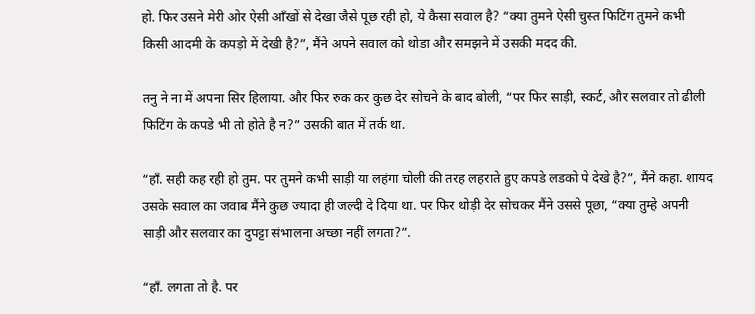हो. फिर उसने मेरी ओर ऐसी आँखों से देखा जैसे पूछ रही हो, ये कैसा सवाल है? “क्या तुमने ऐसी चुस्त फिटिंग तुमने कभी किसी आदमी के कपड़ो में देखी है?”, मैंने अपने सवाल को थोडा और समझने में उसकी मदद की.

तनु ने ना में अपना सिर हिलाया. और फिर रुक कर कुछ देर सोचने के बाद बोली, “पर फिर साड़ी, स्कर्ट, और सलवार तो ढीली फिटिंग के कपडे भी तो होते है न?” उसकी बात में तर्क था.

“हाँ. सही कह रही हो तुम. पर तुमने कभी साड़ी या लहंगा चोली की तरह लहराते हुए कपडे लडको पे देखे है?”, मैंने कहा. शायद उसके सवाल का जवाब मैंने कुछ ज्यादा ही जल्दी दे दिया था. पर फिर थोड़ी देर सोचकर मैंने उससे पूछा, “क्या तुम्हे अपनी साड़ी और सलवार का दुपट्टा संभालना अच्छा नहीं लगता?”.

“हाँ. लगता तो है. पर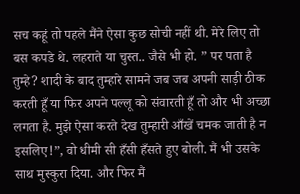सच कहूं तो पहले मैंने ऐसा कुछ सोची नहीं थी. मेरे लिए तो बस कपडे थे. लहराते या चुस्त.. जैसे भी हो. ” पर पता है तुम्हे? शादी के बाद तुम्हारे सामने जब जब अपनी साड़ी ठीक करती हूँ या फिर अपने पल्लू को संवारती हूँ तो और भी अच्छा लगता है. मुझे ऐसा करते देख तुम्हारी आँखें चमक जाती है न इसलिए!”, वो धीमी सी हँसी हँसते हुए बोली. मैं भी उसके साथ मुस्कुरा दिया. और फिर मैं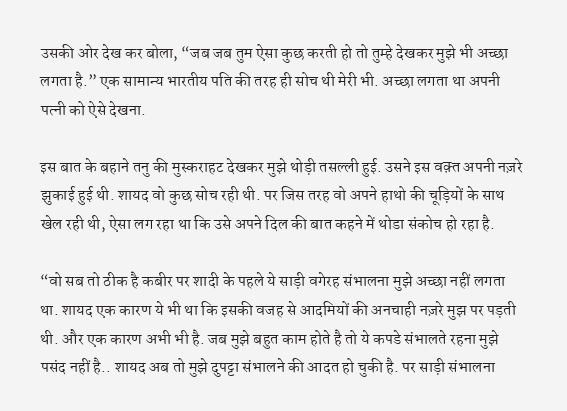उसकी ओर देख कर बोला, “जब जब तुम ऐसा कुछ करती हो तो तुम्हे देखकर मुझे भी अच्छा लगता है.” एक सामान्य भारतीय पति की तरह ही सोच थी मेरी भी. अच्छा लगता था अपनी पत्नी को ऐसे देखना.

इस बात के बहाने तनु की मुस्कराहट देखकर मुझे थोड़ी तसल्ली हुई. उसने इस वक़्त अपनी नज़रे झुकाई हुई थी. शायद वो कुछ सोच रही थी. पर जिस तरह वो अपने हाथो की चूड़ियों के साथ खेल रही थी, ऐसा लग रहा था कि उसे अपने दिल की बात कहने में थोडा संकोच हो रहा है.

“वो सब तो ठीक है कबीर पर शादी के पहले ये साड़ी वगेरह संभालना मुझे अच्छा नहीं लगता था. शायद एक कारण ये भी था कि इसकी वजह से आदमियों की अनचाही नज़रे मुझ पर पड़ती थी. और एक कारण अभी भी है. जब मुझे बहुत काम होते है तो ये कपडे संभालते रहना मुझे पसंद नहीं है.. शायद अब तो मुझे दुपट्टा संभालने की आदत हो चुकी है. पर साड़ी संभालना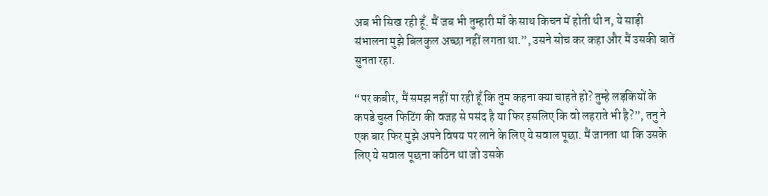अब भी सिख रही हूँ. मैं जब भी तुम्हारी माँ के साथ किचन में होती थी न, ये साड़ी संभालना मुझे बिलकुल अच्छा नहीं लगता था.”, उसने सोच कर कहा और मैं उसकी बातें सुनता रहा.

“पर कबीर, मैं समझ नहीं पा रही हूँ कि तुम कहना क्या चाहते हो? तुम्हे लड़कियों के कपडे चुस्त फिटिंग की वजह से पसंद है या फिर इसलिए कि वो लहराते भी है?”, तनु ने एक बार फिर मुझे अपने विषय पर लाने के लिए ये सवाल पूछा. मैं जानता था कि उसके लिए ये सवाल पूछना कठिन था जो उसके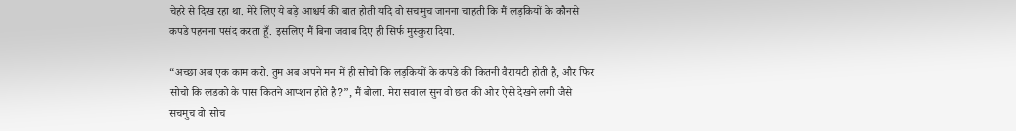चेहरे से दिख रहा था. मेरे लिए ये बड़े आश्चर्य की बात होती यदि वो सचमुच जानना चाहती कि मैं लड़कियों के कौनसे कपडे पहनना पसंद करता हूँ. इसलिए मैं बिना जवाब दिए ही सिर्फ मुस्कुरा दिया.

“अच्छा अब एक काम करो. तुम अब अपने मन में ही सोचो कि लड़कियों के कपडे की कितनी वैरायटी होती है, और फिर सोचो कि लडको के पास कितने आप्शन होते है?”, मैं बोला. मेरा सवाल सुन वो छत की ओर ऐसे देखने लगी जैसे सचमुच वो सोच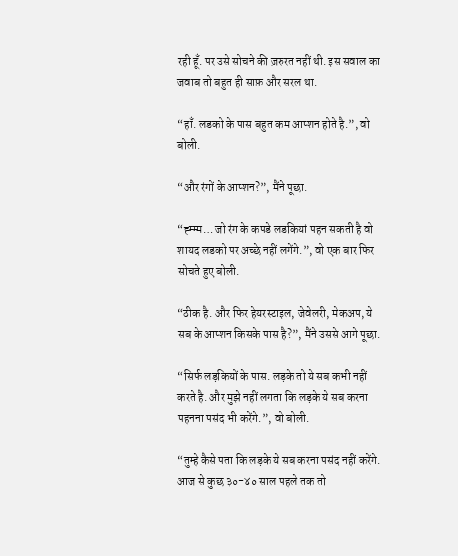रही हूँ. पर उसे सोचने की ज़रुरत नहीं थी. इस सवाल का जवाब तो बहुत ही साफ़ और सरल था.

“हाँ. लडको के पास बहुत कम आप्शन होते है.”, वो बोली.

“और रंगों के आप्शन?”, मैंने पूछा.

“ह्म्म्म… जो रंग के कपडे लडकियां पहन सकती है वो शायद लडको पर अच्छे नहीं लगेंगे.”, वो एक बार फिर सोचते हुए बोली.

“ठीक है. और फिर हेयरस्टाइल, जेवेलरी, मेकअप, ये सब के आप्शन किसके पास है?”, मैंने उससे आगे पूछा.

“सिर्फ लड़कियों के पास. लड़के तो ये सब कभी नहीं करते है. और मुझे नहीं लगता कि लड़के ये सब करना पहनना पसंद भी करेंगे.”, वो बोली.

“तुम्हे कैसे पता कि लड़के ये सब करना पसंद नहीं करेंगे. आज से कुछ ३०-४० साल पहले तक तो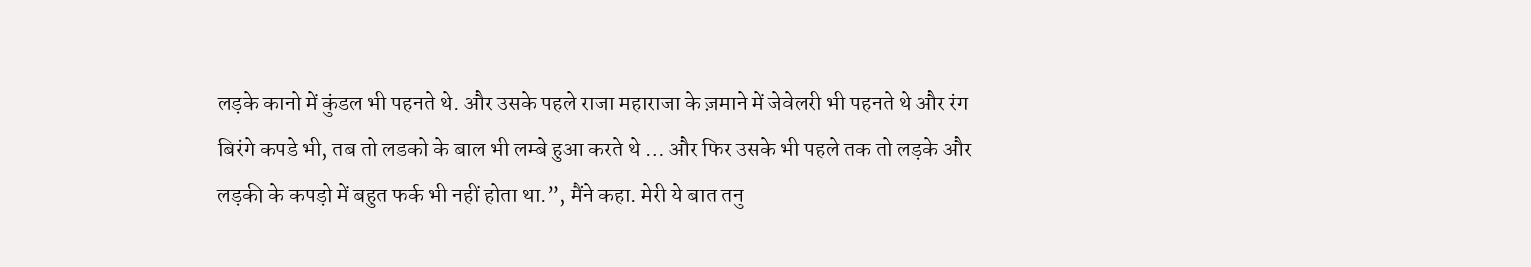लड़के कानो में कुंडल भी पहनते थे. और उसके पहले राजा महाराजा के ज़माने में जेवेलरी भी पहनते थे और रंग बिरंगे कपडे भी, तब तो लडको के बाल भी लम्बे हुआ करते थे … और फिर उसके भी पहले तक तो लड़के और लड़की के कपड़ो में बहुत फर्क भी नहीं होता था.”, मैंने कहा. मेरी ये बात तनु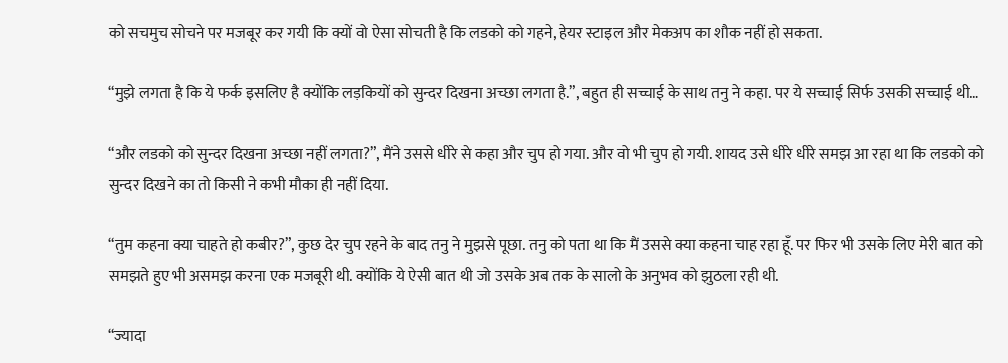को सचमुच सोचने पर मजबूर कर गयी कि क्यों वो ऐसा सोचती है कि लडको को गहने, हेयर स्टाइल और मेकअप का शौक नहीं हो सकता.

“मुझे लगता है कि ये फर्क इसलिए है क्योंकि लड़कियों को सुन्दर दिखना अच्छा लगता है.”, बहुत ही सच्चाई के साथ तनु ने कहा. पर ये सच्चाई सिर्फ उसकी सच्चाई थी…

“और लडको को सुन्दर दिखना अच्छा नहीं लगता?”, मैंने उससे धीरे से कहा और चुप हो गया. और वो भी चुप हो गयी. शायद उसे धीरे धीरे समझ आ रहा था कि लडको को सुन्दर दिखने का तो किसी ने कभी मौका ही नहीं दिया.

“तुम कहना क्या चाहते हो कबीर?”, कुछ देर चुप रहने के बाद तनु ने मुझसे पूछा. तनु को पता था कि मैं उससे क्या कहना चाह रहा हूँ. पर फिर भी उसके लिए मेरी बात को समझते हुए भी असमझ करना एक मजबूरी थी. क्योंकि ये ऐसी बात थी जो उसके अब तक के सालो के अनुभव को झुठला रही थी.

“ज्यादा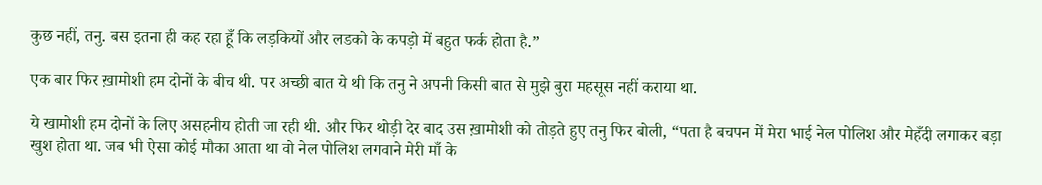कुछ नहीं, तनु. बस इतना ही कह रहा हूँ कि लड़कियों और लडको के कपड़ो में बहुत फर्क होता है.”

एक बार फिर ख़ामोशी हम दोनों के बीच थी. पर अच्छी बात ये थी कि तनु ने अपनी किसी बात से मुझे बुरा महसूस नहीं कराया था.

ये खामोशी हम दोनों के लिए असहनीय होती जा रही थी. और फिर थोड़ी देर बाद उस ख़ामोशी को तोड़ते हुए तनु फिर बोली, “पता है बचपन में मेरा भाई नेल पोलिश और मेहँदी लगाकर बड़ा खुश होता था. जब भी ऐसा कोई मौका आता था वो नेल पोलिश लगवाने मेरी माँ के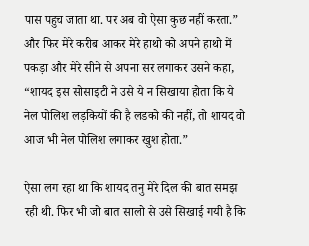पास पहुच जाता था. पर अब वो ऐसा कुछ नहीं करता.” और फिर मेरे करीब आकर मेरे हाथो को अपने हाथो में पकड़ा और मेरे सीने से अपना सर लगाकर उसने कहा, “शायद इस सोसाइटी ने उसे ये न सिखाया होता कि ये नेल पोलिश लड़कियों की है लडको की नहीं, तो शायद वो आज भी नेल पोलिश लगाकर खुश होता.”

ऐसा लग रहा था कि शायद तनु मेरे दिल की बात समझ रही थी. फिर भी जो बात सालो से उसे सिखाई गयी है कि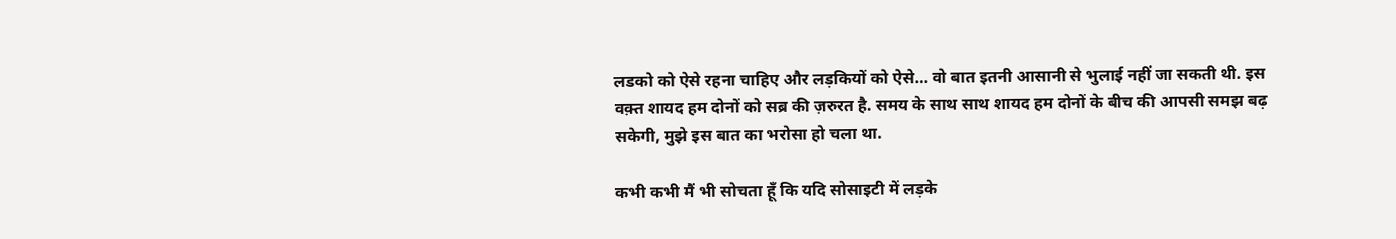लडको को ऐसे रहना चाहिए और लड़कियों को ऐसे… वो बात इतनी आसानी से भुलाई नहीं जा सकती थी. इस वक़्त शायद हम दोनों को सब्र की ज़रुरत है. समय के साथ साथ शायद हम दोनों के बीच की आपसी समझ बढ़ सकेगी, मुझे इस बात का भरोसा हो चला था.

कभी कभी मैं भी सोचता हूँ कि यदि सोसाइटी में लड़के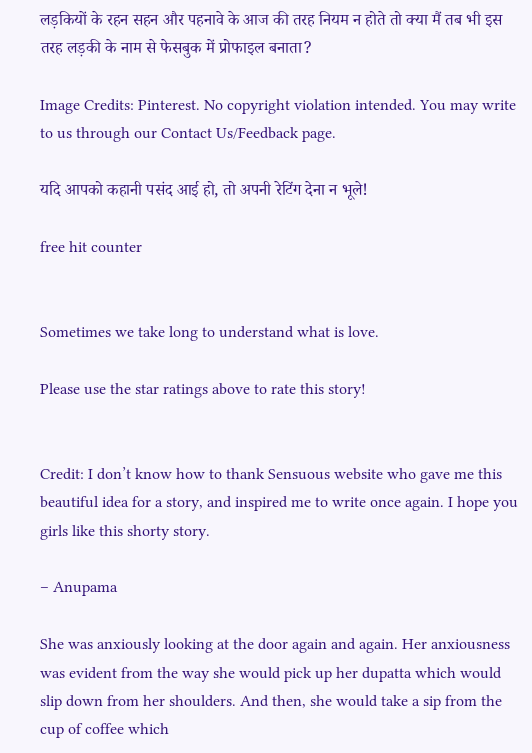लड़कियों के रहन सहन और पहनावे के आज की तरह नियम न होते तो क्या मैं तब भी इस तरह लड़की के नाम से फेसबुक में प्रोफाइल बनाता?

Image Credits: Pinterest. No copyright violation intended. You may write to us through our Contact Us/Feedback page.

यदि आपको कहानी पसंद आई हो, तो अपनी रेटिंग देना न भूले!

free hit counter


Sometimes we take long to understand what is love.

Please use the star ratings above to rate this story!


Credit: I don’t know how to thank Sensuous website who gave me this beautiful idea for a story, and inspired me to write once again. I hope you girls like this shorty story.

– Anupama

She was anxiously looking at the door again and again. Her anxiousness was evident from the way she would pick up her dupatta which would slip down from her shoulders. And then, she would take a sip from the cup of coffee which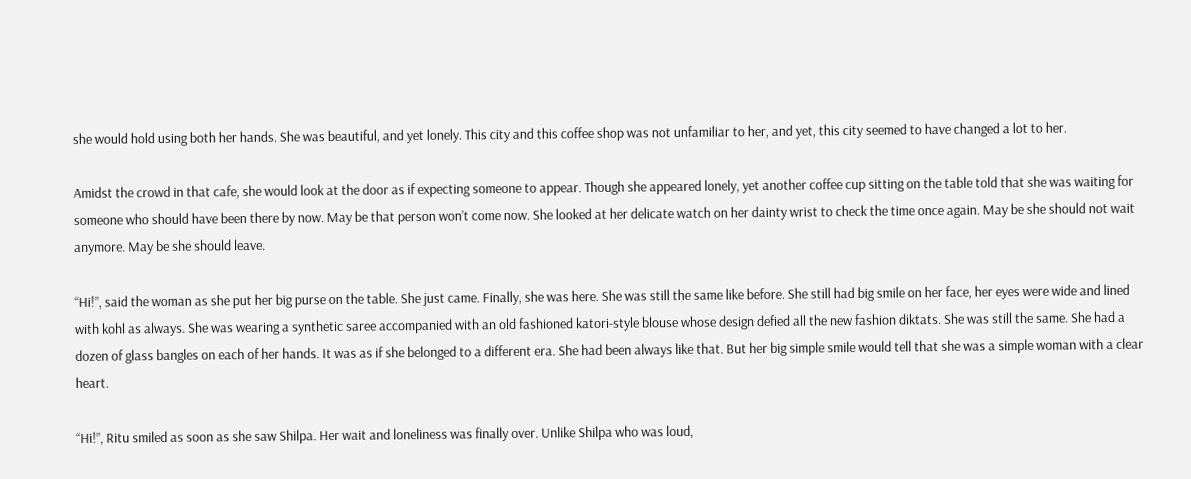she would hold using both her hands. She was beautiful, and yet lonely. This city and this coffee shop was not unfamiliar to her, and yet, this city seemed to have changed a lot to her.

Amidst the crowd in that cafe, she would look at the door as if expecting someone to appear. Though she appeared lonely, yet another coffee cup sitting on the table told that she was waiting for someone who should have been there by now. May be that person won’t come now. She looked at her delicate watch on her dainty wrist to check the time once again. May be she should not wait anymore. May be she should leave.

“Hi!”, said the woman as she put her big purse on the table. She just came. Finally, she was here. She was still the same like before. She still had big smile on her face, her eyes were wide and lined with kohl as always. She was wearing a synthetic saree accompanied with an old fashioned katori-style blouse whose design defied all the new fashion diktats. She was still the same. She had a dozen of glass bangles on each of her hands. It was as if she belonged to a different era. She had been always like that. But her big simple smile would tell that she was a simple woman with a clear heart.

“Hi!”, Ritu smiled as soon as she saw Shilpa. Her wait and loneliness was finally over. Unlike Shilpa who was loud,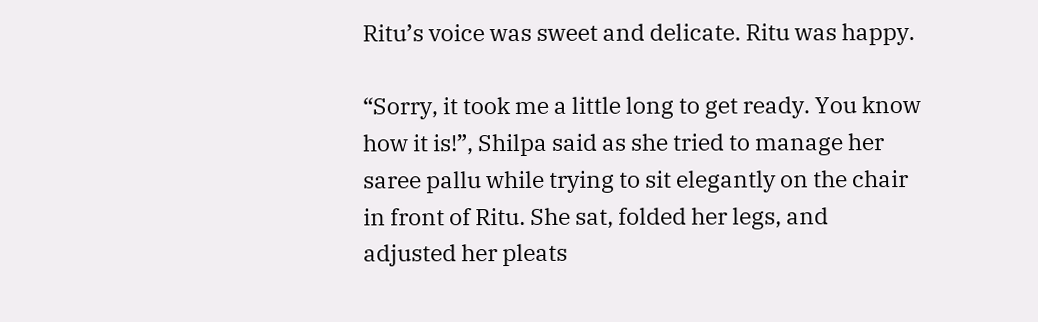Ritu’s voice was sweet and delicate. Ritu was happy.

“Sorry, it took me a little long to get ready. You know how it is!”, Shilpa said as she tried to manage her saree pallu while trying to sit elegantly on the chair in front of Ritu. She sat, folded her legs, and adjusted her pleats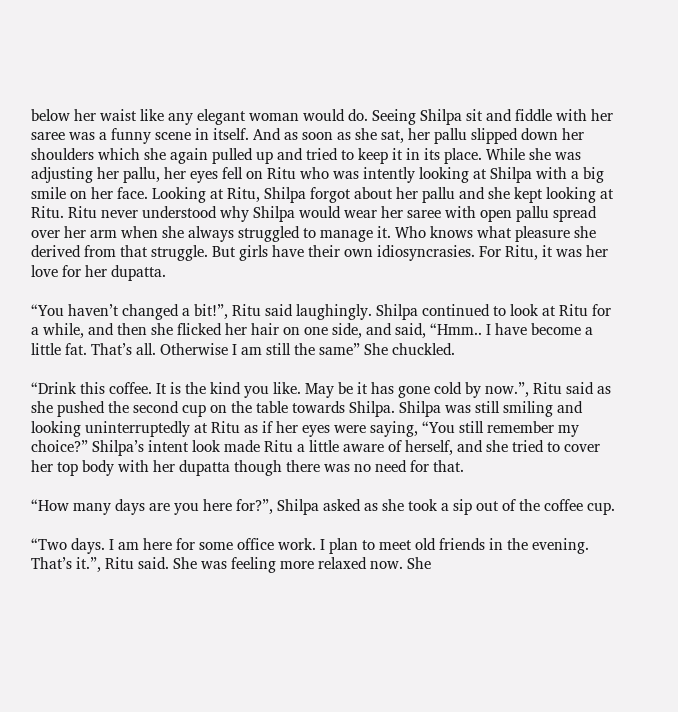below her waist like any elegant woman would do. Seeing Shilpa sit and fiddle with her saree was a funny scene in itself. And as soon as she sat, her pallu slipped down her shoulders which she again pulled up and tried to keep it in its place. While she was adjusting her pallu, her eyes fell on Ritu who was intently looking at Shilpa with a big smile on her face. Looking at Ritu, Shilpa forgot about her pallu and she kept looking at Ritu. Ritu never understood why Shilpa would wear her saree with open pallu spread over her arm when she always struggled to manage it. Who knows what pleasure she derived from that struggle. But girls have their own idiosyncrasies. For Ritu, it was her love for her dupatta.

“You haven’t changed a bit!”, Ritu said laughingly. Shilpa continued to look at Ritu for a while, and then she flicked her hair on one side, and said, “Hmm.. I have become a little fat. That’s all. Otherwise I am still the same” She chuckled.

“Drink this coffee. It is the kind you like. May be it has gone cold by now.”, Ritu said as she pushed the second cup on the table towards Shilpa. Shilpa was still smiling and looking uninterruptedly at Ritu as if her eyes were saying, “You still remember my choice?” Shilpa’s intent look made Ritu a little aware of herself, and she tried to cover her top body with her dupatta though there was no need for that.

“How many days are you here for?”, Shilpa asked as she took a sip out of the coffee cup.

“Two days. I am here for some office work. I plan to meet old friends in the evening. That’s it.”, Ritu said. She was feeling more relaxed now. She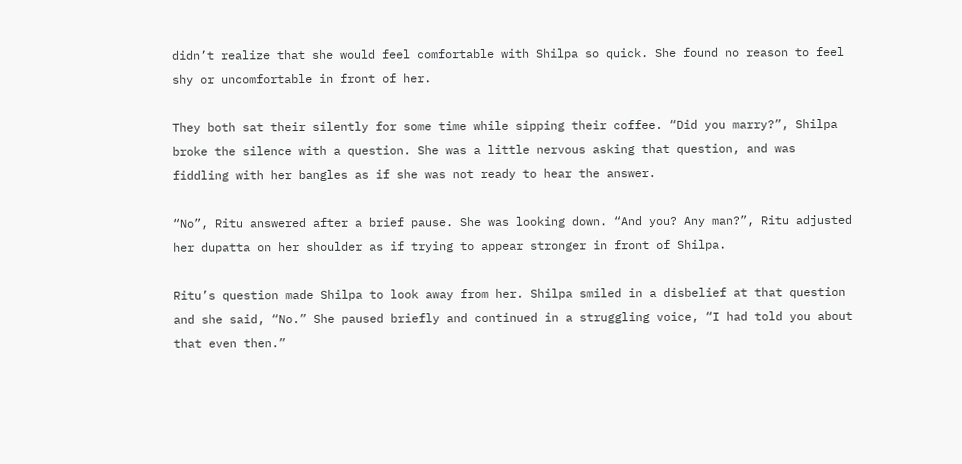didn’t realize that she would feel comfortable with Shilpa so quick. She found no reason to feel shy or uncomfortable in front of her.

They both sat their silently for some time while sipping their coffee. “Did you marry?”, Shilpa broke the silence with a question. She was a little nervous asking that question, and was fiddling with her bangles as if she was not ready to hear the answer.

“No”, Ritu answered after a brief pause. She was looking down. “And you? Any man?”, Ritu adjusted her dupatta on her shoulder as if trying to appear stronger in front of Shilpa.

Ritu’s question made Shilpa to look away from her. Shilpa smiled in a disbelief at that question and she said, “No.” She paused briefly and continued in a struggling voice, “I had told you about that even then.”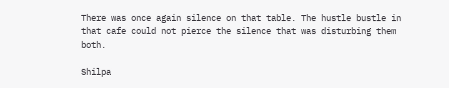There was once again silence on that table. The hustle bustle in that cafe could not pierce the silence that was disturbing them both.

Shilpa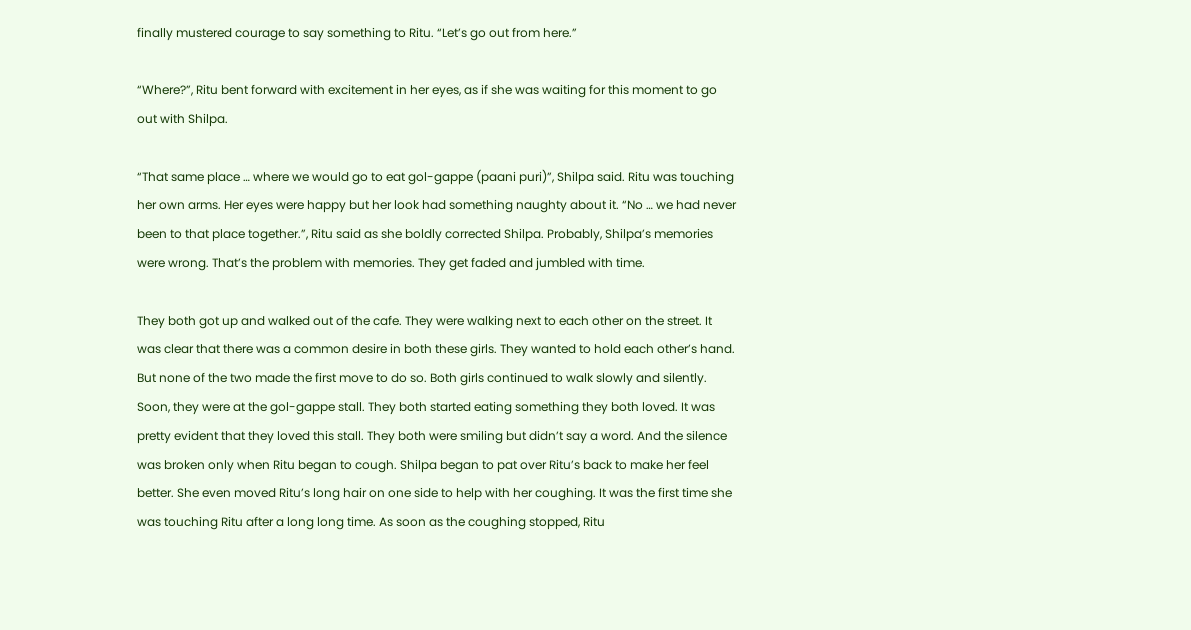finally mustered courage to say something to Ritu. “Let’s go out from here.”

“Where?”, Ritu bent forward with excitement in her eyes, as if she was waiting for this moment to go out with Shilpa.

“That same place … where we would go to eat gol-gappe (paani puri)”, Shilpa said. Ritu was touching her own arms. Her eyes were happy but her look had something naughty about it. “No … we had never been to that place together.”, Ritu said as she boldly corrected Shilpa. Probably, Shilpa’s memories were wrong. That’s the problem with memories. They get faded and jumbled with time.

They both got up and walked out of the cafe. They were walking next to each other on the street. It was clear that there was a common desire in both these girls. They wanted to hold each other’s hand. But none of the two made the first move to do so. Both girls continued to walk slowly and silently. Soon, they were at the gol-gappe stall. They both started eating something they both loved. It was pretty evident that they loved this stall. They both were smiling but didn’t say a word. And the silence was broken only when Ritu began to cough. Shilpa began to pat over Ritu’s back to make her feel better. She even moved Ritu’s long hair on one side to help with her coughing. It was the first time she was touching Ritu after a long long time. As soon as the coughing stopped, Ritu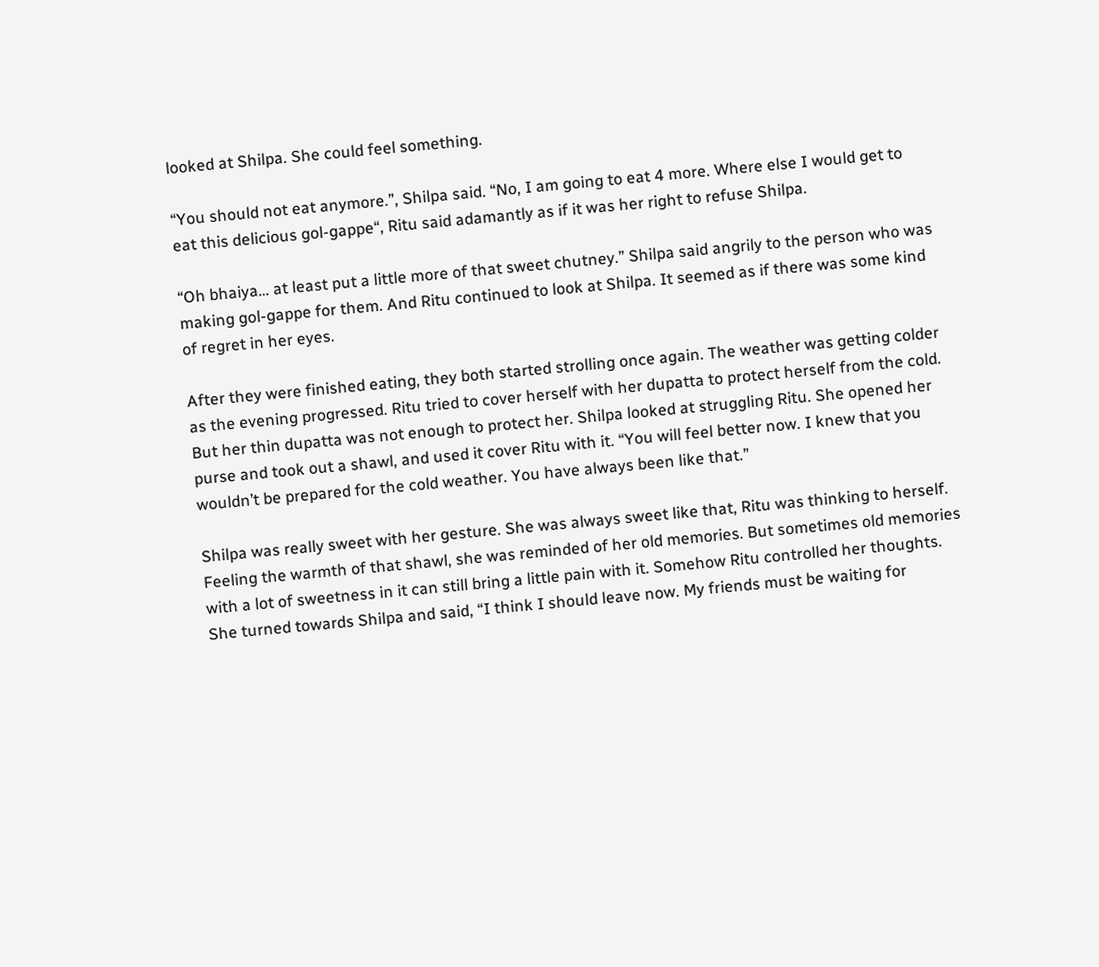looked at Shilpa. She could feel something.

“You should not eat anymore.”, Shilpa said. “No, I am going to eat 4 more. Where else I would get to eat this delicious gol-gappe“, Ritu said adamantly as if it was her right to refuse Shilpa.

“Oh bhaiya… at least put a little more of that sweet chutney.” Shilpa said angrily to the person who was making gol-gappe for them. And Ritu continued to look at Shilpa. It seemed as if there was some kind of regret in her eyes.

After they were finished eating, they both started strolling once again. The weather was getting colder as the evening progressed. Ritu tried to cover herself with her dupatta to protect herself from the cold. But her thin dupatta was not enough to protect her. Shilpa looked at struggling Ritu. She opened her purse and took out a shawl, and used it cover Ritu with it. “You will feel better now. I knew that you wouldn’t be prepared for the cold weather. You have always been like that.”

Shilpa was really sweet with her gesture. She was always sweet like that, Ritu was thinking to herself. Feeling the warmth of that shawl, she was reminded of her old memories. But sometimes old memories with a lot of sweetness in it can still bring a little pain with it. Somehow Ritu controlled her thoughts. She turned towards Shilpa and said, “I think I should leave now. My friends must be waiting for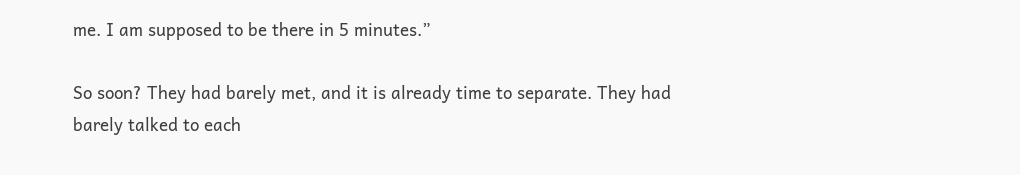me. I am supposed to be there in 5 minutes.”

So soon? They had barely met, and it is already time to separate. They had barely talked to each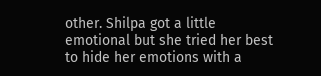other. Shilpa got a little emotional but she tried her best to hide her emotions with a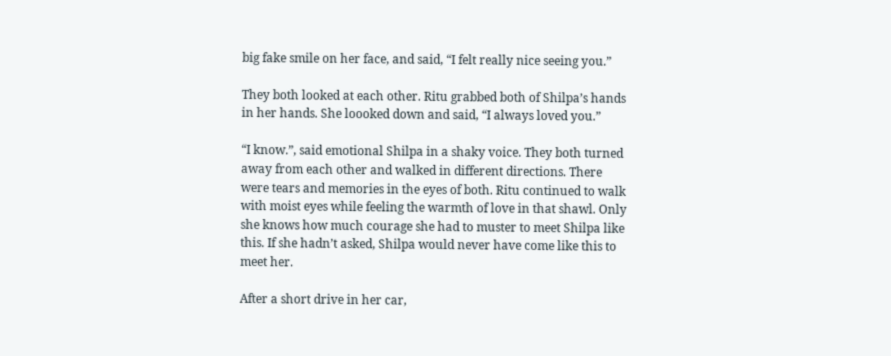big fake smile on her face, and said, “I felt really nice seeing you.”

They both looked at each other. Ritu grabbed both of Shilpa’s hands in her hands. She loooked down and said, “I always loved you.”

“I know.”, said emotional Shilpa in a shaky voice. They both turned away from each other and walked in different directions. There were tears and memories in the eyes of both. Ritu continued to walk with moist eyes while feeling the warmth of love in that shawl. Only she knows how much courage she had to muster to meet Shilpa like this. If she hadn’t asked, Shilpa would never have come like this to meet her.

After a short drive in her car,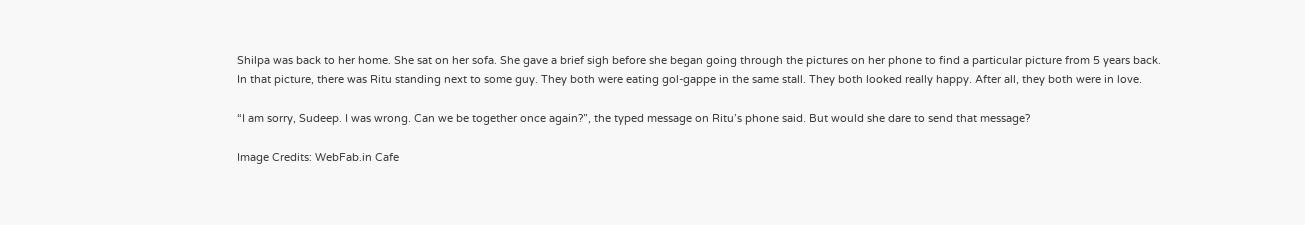Shilpa was back to her home. She sat on her sofa. She gave a brief sigh before she began going through the pictures on her phone to find a particular picture from 5 years back. In that picture, there was Ritu standing next to some guy. They both were eating gol-gappe in the same stall. They both looked really happy. After all, they both were in love.

“I am sorry, Sudeep. I was wrong. Can we be together once again?”, the typed message on Ritu’s phone said. But would she dare to send that message?

Image Credits: WebFab.in Cafe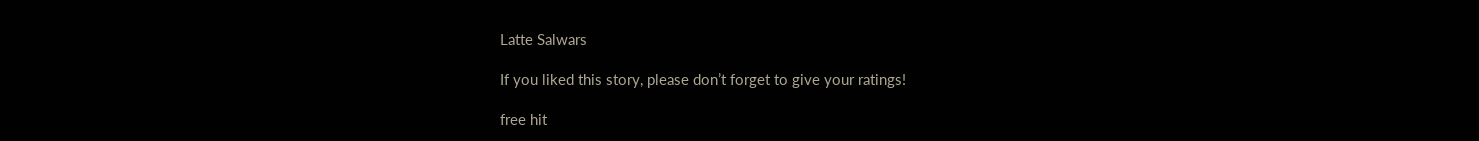Latte Salwars

If you liked this story, please don’t forget to give your ratings!

free hit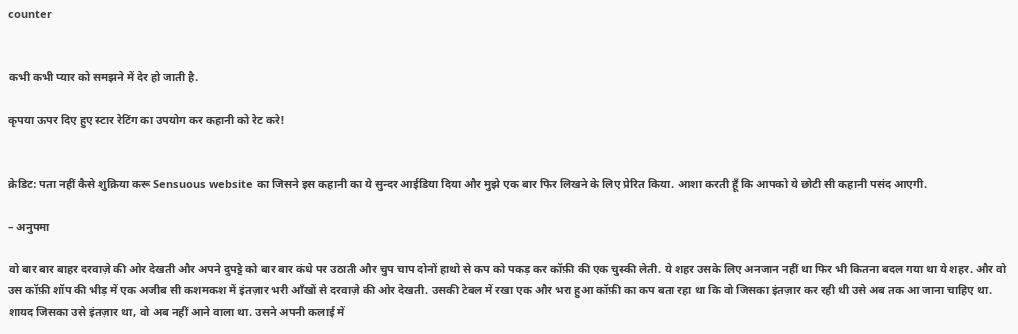counter


कभी कभी प्यार को समझने में देर हो जाती है.

कृपया ऊपर दिए हुए स्टार रेटिंग का उपयोग कर कहानी को रेट करे!


क्रेडिट: पता नहीं कैसे शुक्रिया करू Sensuous website का जिसने इस कहानी का ये सुन्दर आईडिया दिया और मुझे एक बार फिर लिखने के लिए प्रेरित किया. आशा करती हूँ कि आपको ये छोटी सी कहानी पसंद आएगी.

– अनुपमा

वो बार बार बाहर दरवाज़े की ओर देखती और अपने दुपट्टे को बार बार कंधे पर उठाती और चुप चाप दोनों हाथो से कप को पकड़ कर कॉफ़ी की एक चुस्की लेती. ये शहर उसके लिए अनजान नहीं था फिर भी कितना बदल गया था ये शहर. और वो उस कॉफ़ी शॉप की भीड़ में एक अजीब सी कशमकश में इंतज़ार भरी आँखों से दरवाज़े की ओर देखती. उसकी टेबल में रखा एक और भरा हुआ कॉफ़ी का कप बता रहा था कि वो जिसका इंतज़ार कर रही थी उसे अब तक आ जाना चाहिए था. शायद जिसका उसे इंतज़ार था, वो अब नहीं आने वाला था. उसने अपनी कलाई में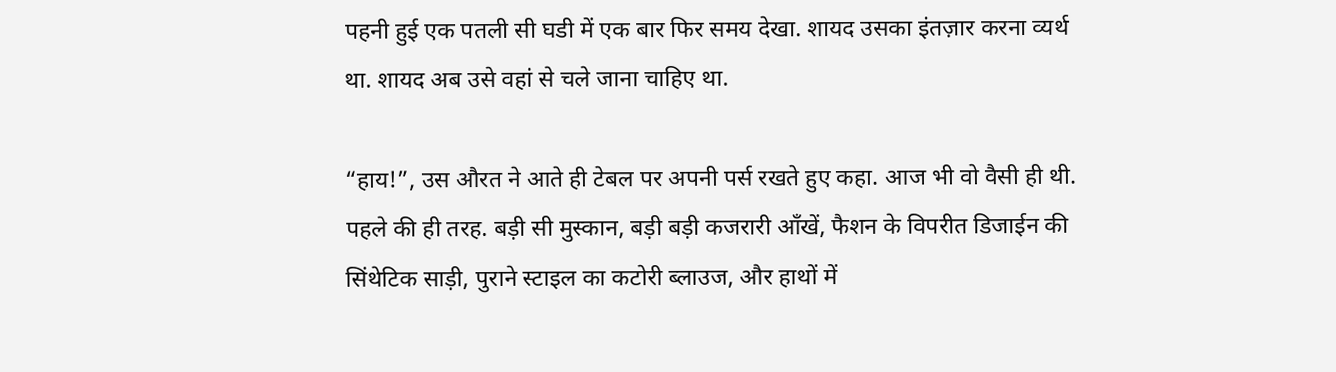पहनी हुई एक पतली सी घडी में एक बार फिर समय देखा. शायद उसका इंतज़ार करना व्यर्थ था. शायद अब उसे वहां से चले जाना चाहिए था.

“हाय!”, उस औरत ने आते ही टेबल पर अपनी पर्स रखते हुए कहा. आज भी वो वैसी ही थी. पहले की ही तरह. बड़ी सी मुस्कान, बड़ी बड़ी कजरारी आँखें, फैशन के विपरीत डिजाईन की सिंथेटिक साड़ी, पुराने स्टाइल का कटोरी ब्लाउज, और हाथों में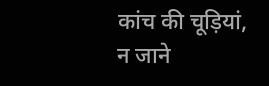कांच की चूड़ियां, न जाने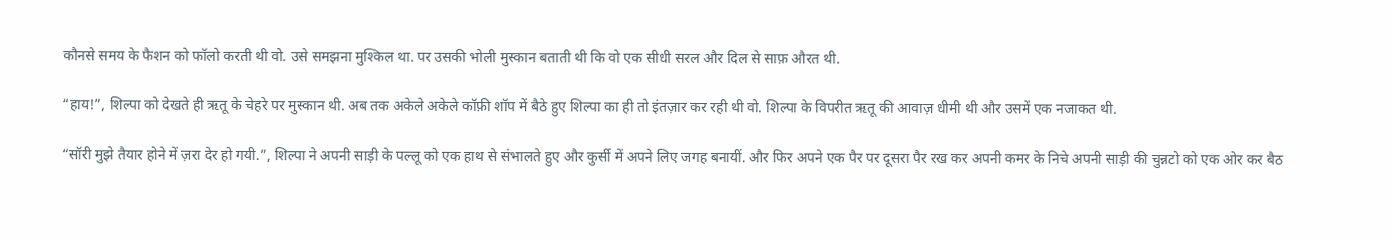कौनसे समय के फैशन को फॉलो करती थी वो. उसे समझना मुश्किल था. पर उसकी भोली मुस्कान बताती थी कि वो एक सीधी सरल और दिल से साफ़ औरत थी.

“हाय!”, शिल्पा को देखते ही ऋतू के चेहरे पर मुस्कान थी. अब तक अकेले अकेले कॉफ़ी शॉप में बैठे हुए शिल्पा का ही तो इंतज़ार कर रही थी वो. शिल्पा के विपरीत ऋतू की आवाज़ धीमी थी और उसमें एक नजाकत थी.

“सॉरी मुझे तैयार होने में ज़रा देर हो गयी.”, शिल्पा ने अपनी साड़ी के पल्लू को एक हाथ से संभालते हुए और कुर्सी में अपने लिए जगह बनायीं. और फिर अपने एक पैर पर दूसरा पैर रख कर अपनी कमर के निचे अपनी साड़ी की चुन्नटो को एक ओर कर बैठ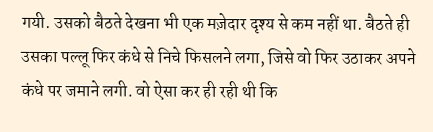गयी. उसको बैठते देखना भी एक मज़ेदार दृश्य से कम नहीं था. बैठते ही उसका पल्लू फिर कंधे से निचे फिसलने लगा, जिसे वो फिर उठाकर अपने कंधे पर जमाने लगी. वो ऐसा कर ही रही थी कि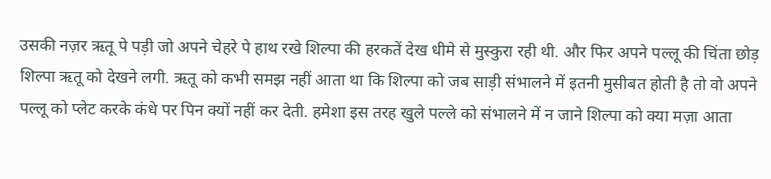उसकी नज़र ऋतू पे पड़ी जो अपने चेहरे पे हाथ रखे शिल्पा की हरकतें देख धीमे से मुस्कुरा रही थी. और फिर अपने पल्लू की चिंता छोड़ शिल्पा ऋतू को देखने लगी. ऋतू को कभी समझ नहीं आता था कि शिल्पा को जब साड़ी संभालने में इतनी मुसीबत होती है तो वो अपने पल्लू को प्लेट करके कंधे पर पिन क्यों नहीं कर देती. हमेशा इस तरह खुले पल्ले को संभालने में न जाने शिल्पा को क्या मज़ा आता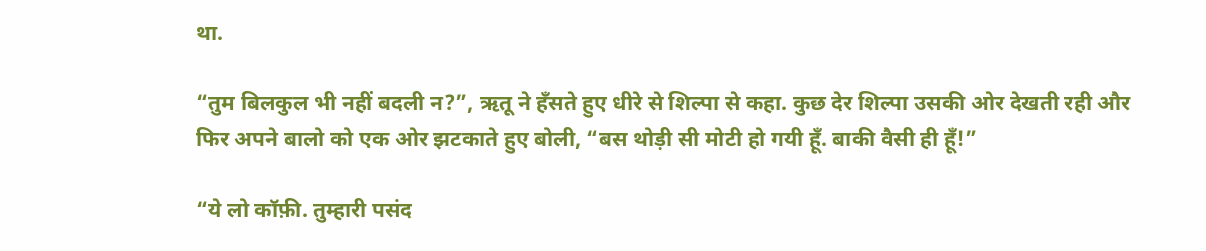था.

“तुम बिलकुल भी नहीं बदली न?”, ऋतू ने हँसते हुए धीरे से शिल्पा से कहा. कुछ देर शिल्पा उसकी ओर देखती रही और फिर अपने बालो को एक ओर झटकाते हुए बोली, “बस थोड़ी सी मोटी हो गयी हूँ. बाकी वैसी ही हूँ!”

“ये लो कॉफ़ी. तुम्हारी पसंद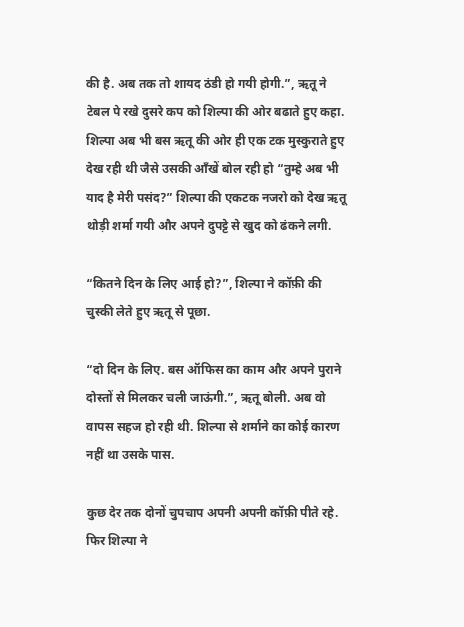की है. अब तक तो शायद ठंडी हो गयी होगी.”, ऋतू ने टेबल पे रखे दुसरे कप को शिल्पा की ओर बढाते हुए कहा. शिल्पा अब भी बस ऋतू की ओर ही एक टक मुस्कुराते हुए देख रही थी जैसे उसकी आँखें बोल रही हो “तुम्हे अब भी याद है मेरी पसंद?” शिल्पा की एकटक नजरो को देख ऋतू थोड़ी शर्मा गयी और अपने दुपट्टे से खुद को ढंकने लगी.

“कितने दिन के लिए आई हो?”, शिल्पा ने कॉफ़ी की चुस्की लेते हुए ऋतू से पूछा.

“दो दिन के लिए. बस ऑफिस का काम और अपने पुराने दोस्तों से मिलकर चली जाऊंगी.”, ऋतू बोली. अब वो वापस सहज हो रही थी. शिल्पा से शर्माने का कोई कारण नहीं था उसके पास.

कुछ देर तक दोनों चुपचाप अपनी अपनी कॉफ़ी पीते रहे. फिर शिल्पा ने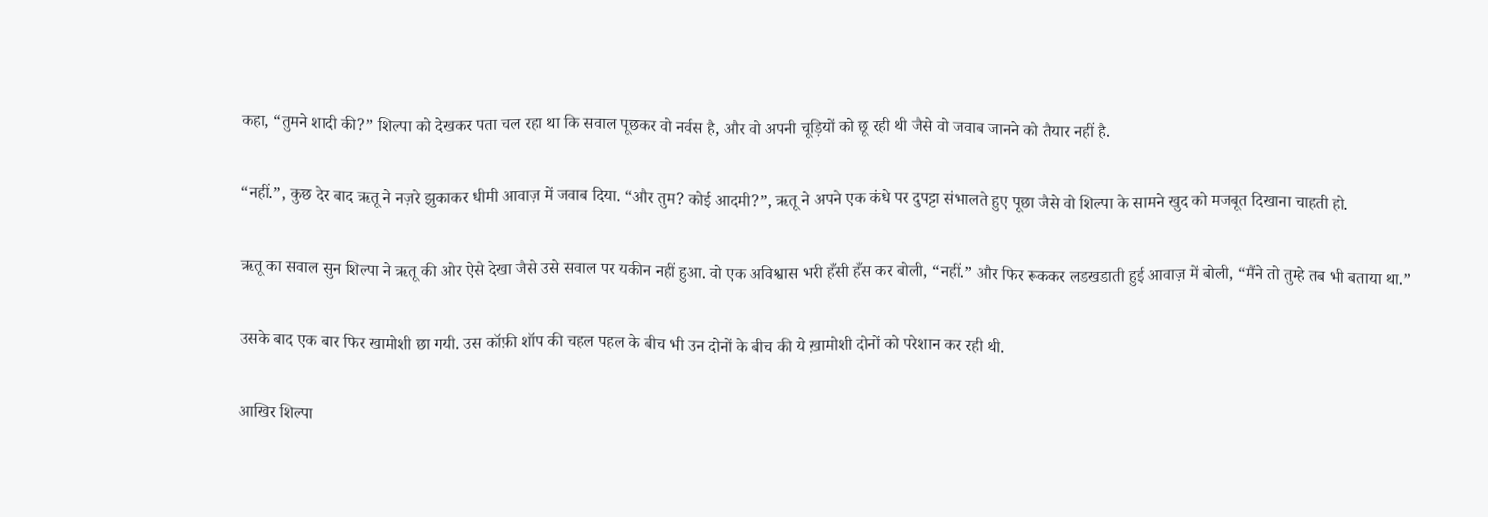कहा, “तुमने शादी की?” शिल्पा को देखकर पता चल रहा था कि सवाल पूछकर वो नर्वस है, और वो अपनी चूड़ियों को छू रही थी जैसे वो जवाब जानने को तैयार नहीं है.

“नहीं.”, कुछ देर बाद ऋतू ने नज़रे झुकाकर धीमी आवाज़ में जवाब दिया. “और तुम? कोई आदमी?”, ऋतू ने अपने एक कंधे पर दुपट्टा संभालते हुए पूछा जैसे वो शिल्पा के सामने खुद को मजबूत दिखाना चाहती हो.

ऋतू का सवाल सुन शिल्पा ने ऋतू की ओर ऐसे देखा जैसे उसे सवाल पर यकीन नहीं हुआ. वो एक अविश्वास भरी हँसी हँस कर बोली, “नहीं.” और फिर रूककर लडखडाती हुई आवाज़ में बोली, “मैंने तो तुम्हे तब भी बताया था.”

उसके बाद एक बार फिर खामोशी छा गयी. उस कॉफ़ी शॉप की चहल पहल के बीच भी उन दोनों के बीच की ये ख़ामोशी दोनों को परेशान कर रही थी.

आखिर शिल्पा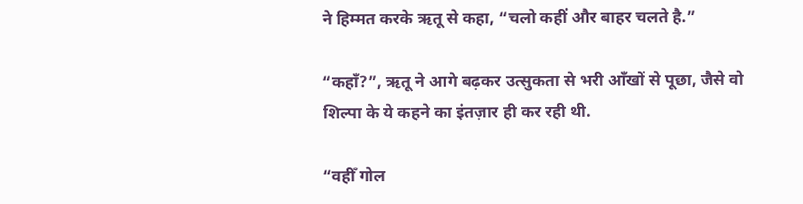ने हिम्मत करके ऋतू से कहा, “चलो कहीं और बाहर चलते है.”

“कहाँ?”, ऋतू ने आगे बढ़कर उत्सुकता से भरी आँखों से पूछा, जैसे वो शिल्पा के ये कहने का इंतज़ार ही कर रही थी.

“वहीँ गोल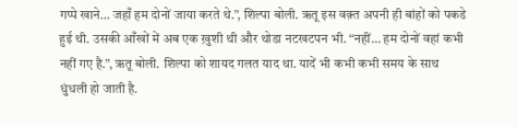गप्पे खाने… जहाँ हम दोनों जाया करते थे.”, शिल्पा बोली. ऋतू इस वक़्त अपनी ही बांहों को पकडे हुई थी. उसकी आँखों में अब एक ख़ुशी थी और थोडा नटखटपन भी. “नहीं… हम दोनों वहां कभी नहीं गए है.”, ऋतू बोली. शिल्पा को शायद गलत याद था. यादें भी कभी कभी समय के साथ धुंधली हो जाती है.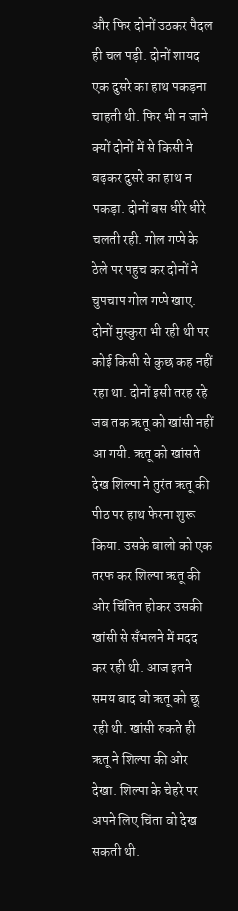और फिर दोनों उठकर पैदल ही चल पड़ी. दोनों शायद एक दुसरे का हाथ पकड़ना चाहती थी. फिर भी न जाने क्यों दोनों में से किसी ने बढ़कर दुसरे का हाथ न पकड़ा. दोनों बस धीरे धीरे चलती रही. गोल गप्पे के ठेले पर पहुच कर दोनों ने चुपचाप गोल गप्पे खाए. दोनों मुस्कुरा भी रही थी पर कोई किसी से कुछ कह नहीं रहा था. दोनों इसी तरह रहे जब तक ऋतू को खांसी नहीं आ गयी. ऋतू को खांसते देख शिल्पा ने तुरंत ऋतू की पीठ पर हाथ फेरना शुरू किया. उसके बालो को एक तरफ कर शिल्पा ऋतू की ओर चिंतित होकर उसकी खांसी से सँभलने में मदद कर रही थी. आज इतने समय बाद वो ऋतू को छू रही थी. खांसी रुकते ही ऋतू ने शिल्पा की ओर देखा. शिल्पा के चेहरे पर अपने लिए चिंता वो देख सकती थी.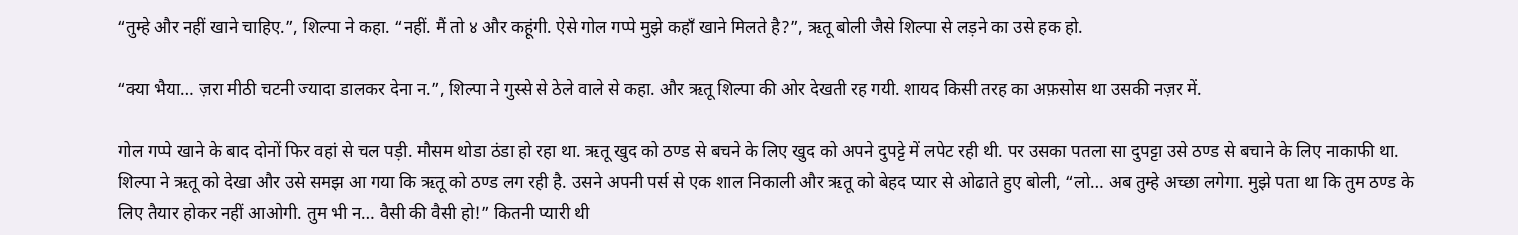“तुम्हे और नहीं खाने चाहिए.”, शिल्पा ने कहा. “नहीं. मैं तो ४ और कहूंगी. ऐसे गोल गप्पे मुझे कहाँ खाने मिलते है?”, ऋतू बोली जैसे शिल्पा से लड़ने का उसे हक हो.

“क्या भैया… ज़रा मीठी चटनी ज्यादा डालकर देना न.”, शिल्पा ने गुस्से से ठेले वाले से कहा. और ऋतू शिल्पा की ओर देखती रह गयी. शायद किसी तरह का अफ़सोस था उसकी नज़र में.

गोल गप्पे खाने के बाद दोनों फिर वहां से चल पड़ी. मौसम थोडा ठंडा हो रहा था. ऋतू खुद को ठण्ड से बचने के लिए खुद को अपने दुपट्टे में लपेट रही थी. पर उसका पतला सा दुपट्टा उसे ठण्ड से बचाने के लिए नाकाफी था. शिल्पा ने ऋतू को देखा और उसे समझ आ गया कि ऋतू को ठण्ड लग रही है. उसने अपनी पर्स से एक शाल निकाली और ऋतू को बेहद प्यार से ओढाते हुए बोली, “लो… अब तुम्हे अच्छा लगेगा. मुझे पता था कि तुम ठण्ड के लिए तैयार होकर नहीं आओगी. तुम भी न… वैसी की वैसी हो!” कितनी प्यारी थी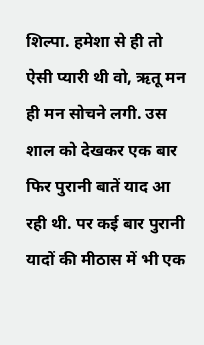शिल्पा. हमेशा से ही तो ऐसी प्यारी थी वो, ऋतू मन ही मन सोचने लगी. उस शाल को देखकर एक बार फिर पुरानी बातें याद आ रही थी. पर कई बार पुरानी यादों की मीठास में भी एक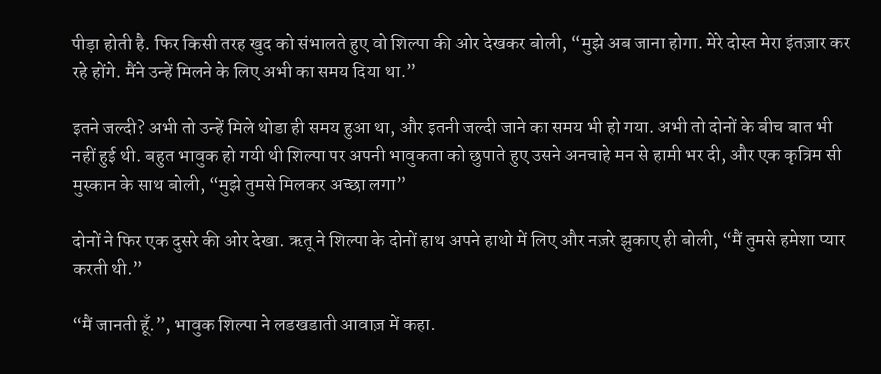पीड़ा होती है. फिर किसी तरह खुद को संभालते हुए वो शिल्पा की ओर देखकर बोली, “मुझे अब जाना होगा. मेरे दोस्त मेरा इंतज़ार कर रहे होंगे. मैंने उन्हें मिलने के लिए अभी का समय दिया था.”

इतने जल्दी? अभी तो उन्हें मिले थोडा ही समय हुआ था, और इतनी जल्दी जाने का समय भी हो गया. अभी तो दोनों के बीच बात भी नहीं हुई थी. बहुत भावुक हो गयी थी शिल्पा पर अपनी भावुकता को छुपाते हुए उसने अनचाहे मन से हामी भर दी, और एक कृत्रिम सी मुस्कान के साथ बोली, “मुझे तुमसे मिलकर अच्छा लगा”

दोनों ने फिर एक दुसरे की ओर देखा. ऋतू ने शिल्पा के दोनों हाथ अपने हाथो में लिए और नज़रे झुकाए ही बोली, “मैं तुमसे हमेशा प्यार करती थी.”

“मैं जानती हूँ.”, भावुक शिल्पा ने लडखडाती आवाज़ में कहा.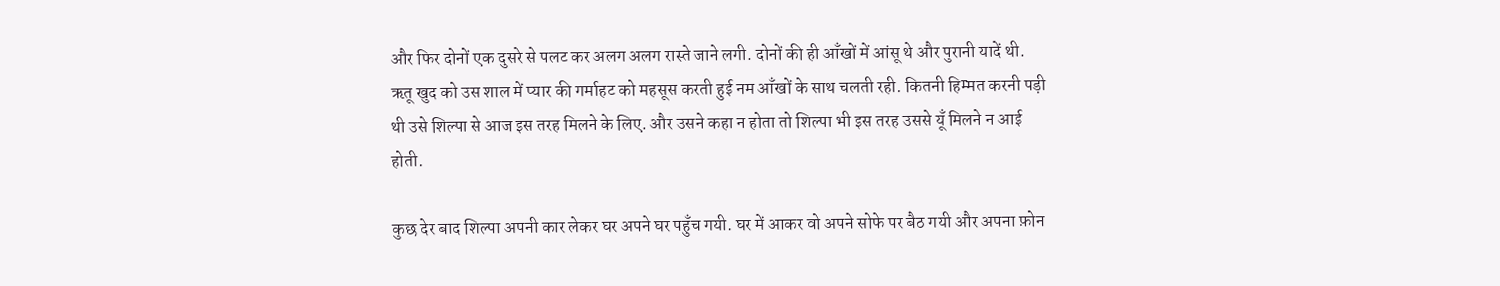और फिर दोनों एक दुसरे से पलट कर अलग अलग रास्ते जाने लगी. दोनों की ही आँखों में आंसू थे और पुरानी यादें थी. ऋतू खुद को उस शाल में प्यार की गर्माहट को महसूस करती हुई नम आँखों के साथ चलती रही. कितनी हिम्मत करनी पड़ी थी उसे शिल्पा से आज इस तरह मिलने के लिए. और उसने कहा न होता तो शिल्पा भी इस तरह उससे यूँ मिलने न आई होती.

कुछ देर बाद शिल्पा अपनी कार लेकर घर अपने घर पहुँच गयी. घर में आकर वो अपने सोफे पर बैठ गयी और अपना फ़ोन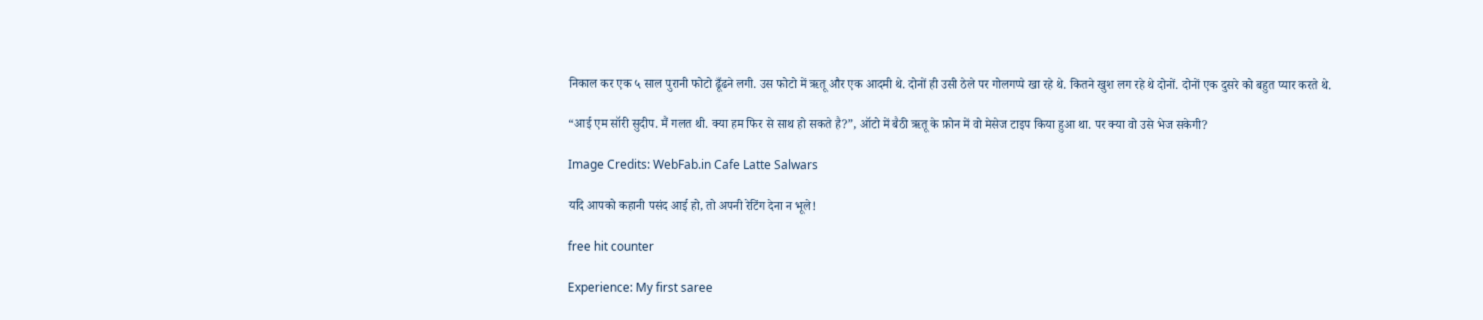निकाल कर एक ५ साल पुरानी फोटो ढूँढने लगी. उस फोटो में ऋतू और एक आदमी थे. दोनों ही उसी ठेले पर गोलगप्पे खा रहे थे. कितने खुश लग रहे थे दोनों. दोनों एक दुसरे को बहुत प्यार करते थे.

“आई एम सॉरी सुदीप. मैं गलत थी. क्या हम फिर से साथ हो सकते है?”, ऑटो में बैठी ऋतू के फ़ोन में वो मेसेज टाइप किया हुआ था. पर क्या वो उसे भेज सकेगी?

Image Credits: WebFab.in Cafe Latte Salwars

यदि आपको कहानी पसंद आई हो, तो अपनी रेटिंग देना न भूले!

free hit counter

Experience: My first saree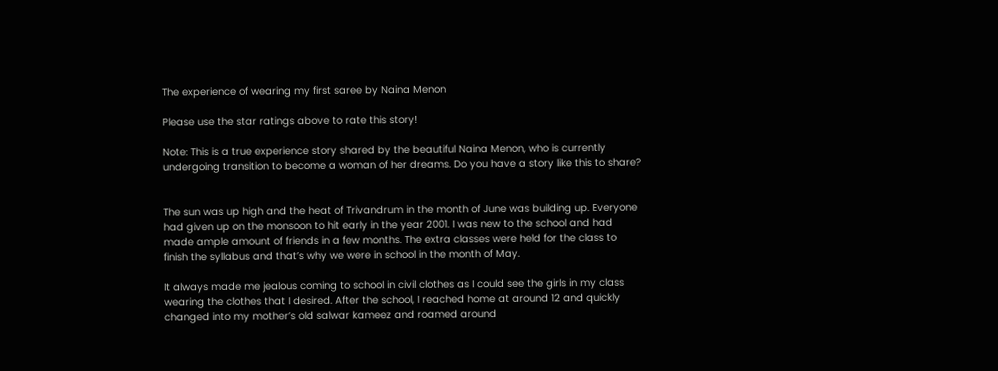The experience of wearing my first saree by Naina Menon

Please use the star ratings above to rate this story!

Note: This is a true experience story shared by the beautiful Naina Menon, who is currently undergoing transition to become a woman of her dreams. Do you have a story like this to share?


The sun was up high and the heat of Trivandrum in the month of June was building up. Everyone had given up on the monsoon to hit early in the year 2001. I was new to the school and had made ample amount of friends in a few months. The extra classes were held for the class to finish the syllabus and that’s why we were in school in the month of May.

It always made me jealous coming to school in civil clothes as I could see the girls in my class wearing the clothes that I desired. After the school, I reached home at around 12 and quickly changed into my mother’s old salwar kameez and roamed around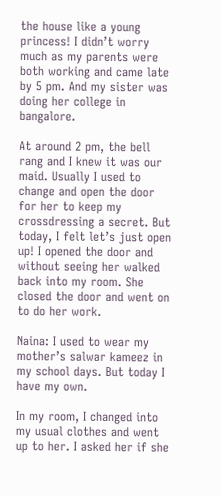the house like a young princess! I didn’t worry much as my parents were both working and came late by 5 pm. And my sister was doing her college in bangalore.

At around 2 pm, the bell rang and I knew it was our maid. Usually I used to change and open the door for her to keep my crossdressing a secret. But today, I felt let’s just open up! I opened the door and without seeing her walked back into my room. She closed the door and went on to do her work.

Naina: I used to wear my mother’s salwar kameez in my school days. But today I have my own.

In my room, I changed into my usual clothes and went up to her. I asked her if she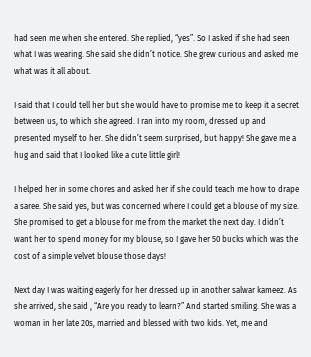had seen me when she entered. She replied, “yes”. So I asked if she had seen what I was wearing. She said she didn’t notice. She grew curious and asked me what was it all about.

I said that I could tell her but she would have to promise me to keep it a secret between us, to which she agreed. I ran into my room, dressed up and presented myself to her. She didn’t seem surprised, but happy! She gave me a hug and said that I looked like a cute little girl!

I helped her in some chores and asked her if she could teach me how to drape a saree. She said yes, but was concerned where I could get a blouse of my size. She promised to get a blouse for me from the market the next day. I didn’t want her to spend money for my blouse, so I gave her 50 bucks which was the cost of a simple velvet blouse those days!

Next day I was waiting eagerly for her dressed up in another salwar kameez. As she arrived, she said , “Are you ready to learn?” And started smiling. She was a woman in her late 20s, married and blessed with two kids. Yet, me and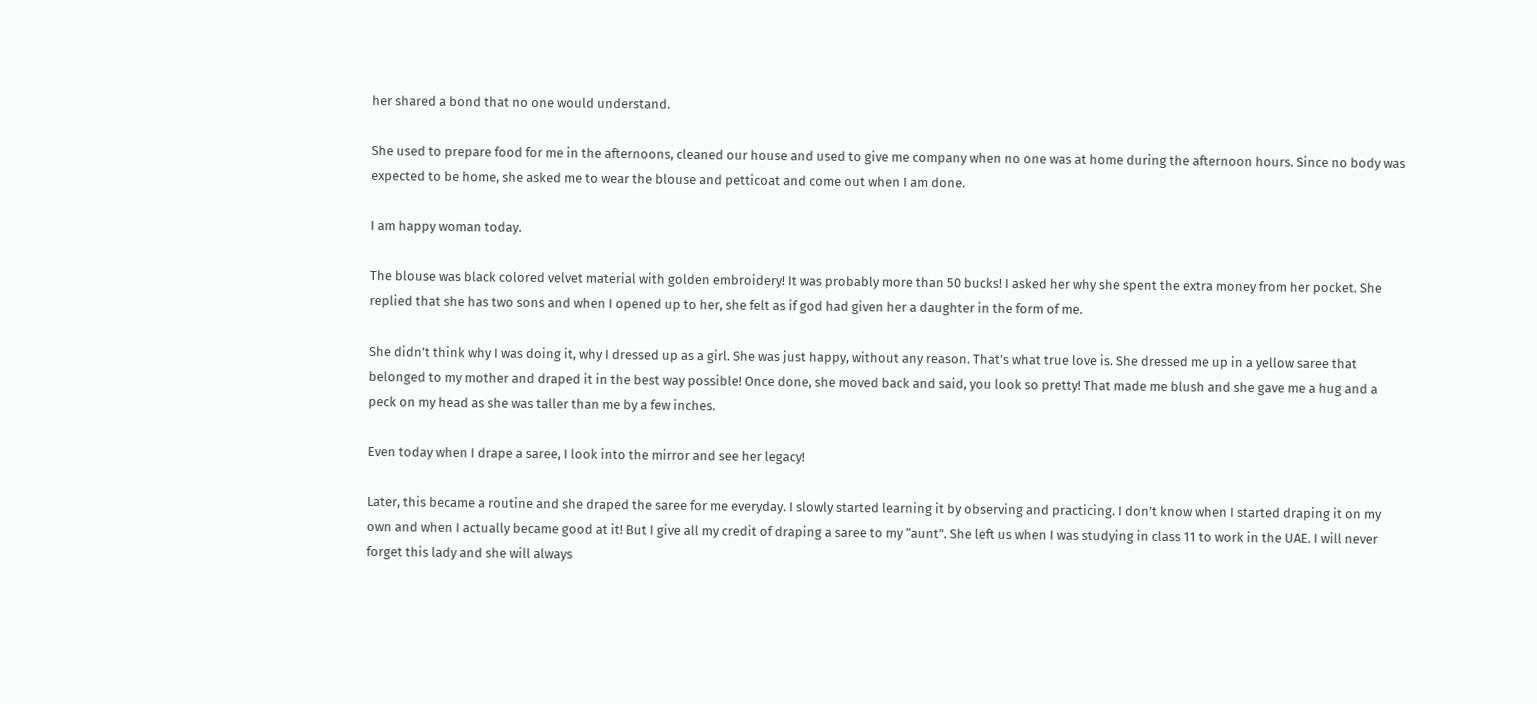her shared a bond that no one would understand.

She used to prepare food for me in the afternoons, cleaned our house and used to give me company when no one was at home during the afternoon hours. Since no body was expected to be home, she asked me to wear the blouse and petticoat and come out when I am done.

I am happy woman today.

The blouse was black colored velvet material with golden embroidery! It was probably more than 50 bucks! I asked her why she spent the extra money from her pocket. She replied that she has two sons and when I opened up to her, she felt as if god had given her a daughter in the form of me.

She didn’t think why I was doing it, why I dressed up as a girl. She was just happy, without any reason. That’s what true love is. She dressed me up in a yellow saree that belonged to my mother and draped it in the best way possible! Once done, she moved back and said, you look so pretty! That made me blush and she gave me a hug and a peck on my head as she was taller than me by a few inches.

Even today when I drape a saree, I look into the mirror and see her legacy!

Later, this became a routine and she draped the saree for me everyday. I slowly started learning it by observing and practicing. I don’t know when I started draping it on my own and when I actually became good at it! But I give all my credit of draping a saree to my “aunt”. She left us when I was studying in class 11 to work in the UAE. I will never forget this lady and she will always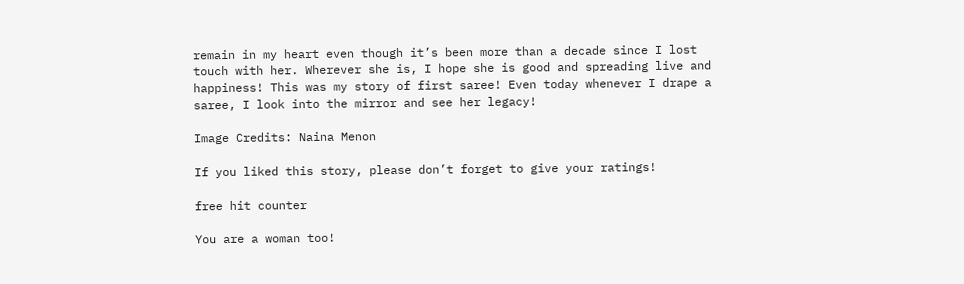remain in my heart even though it’s been more than a decade since I lost touch with her. Wherever she is, I hope she is good and spreading live and happiness! This was my story of first saree! Even today whenever I drape a saree, I look into the mirror and see her legacy!

Image Credits: Naina Menon

If you liked this story, please don’t forget to give your ratings!

free hit counter

You are a woman too!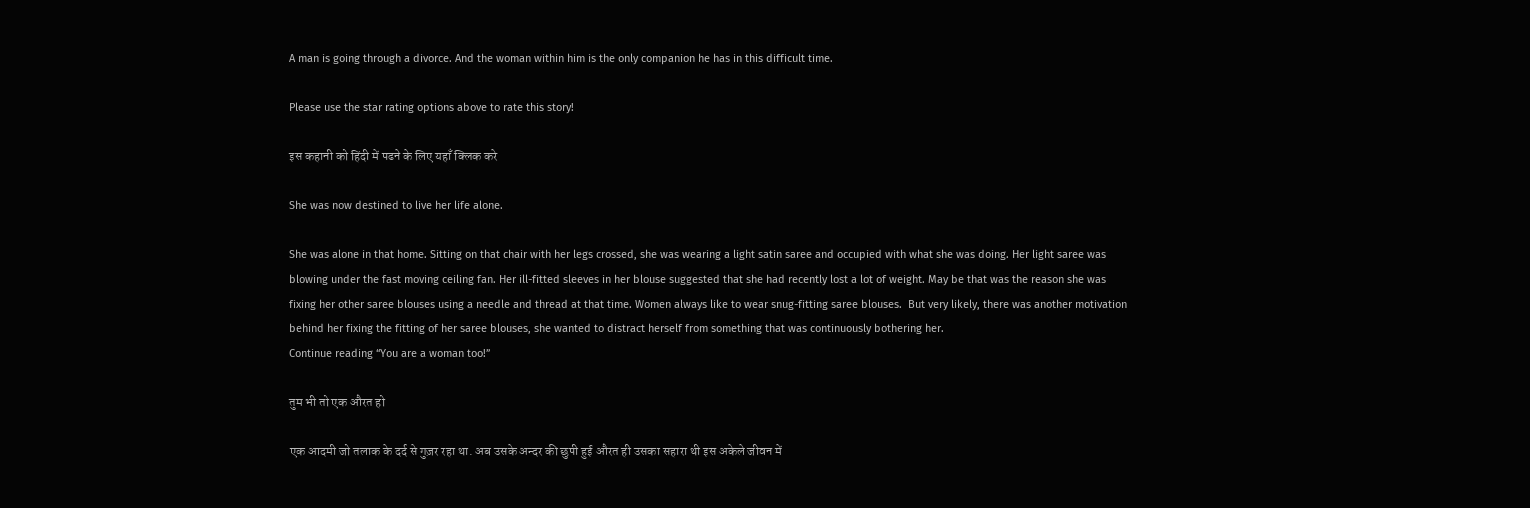A man is going through a divorce. And the woman within him is the only companion he has in this difficult time.

Please use the star rating options above to rate this story!

इस कहानी को हिंदी में पढने के लिए यहाँ क्लिक करे

She was now destined to live her life alone.

She was alone in that home. Sitting on that chair with her legs crossed, she was wearing a light satin saree and occupied with what she was doing. Her light saree was blowing under the fast moving ceiling fan. Her ill-fitted sleeves in her blouse suggested that she had recently lost a lot of weight. May be that was the reason she was fixing her other saree blouses using a needle and thread at that time. Women always like to wear snug-fitting saree blouses.  But very likely, there was another motivation behind her fixing the fitting of her saree blouses, she wanted to distract herself from something that was continuously bothering her.
Continue reading “You are a woman too!”

तुम भी तो एक औरत हो

एक आदमी जो तलाक के दर्द से गुज़र रहा था. अब उसके अन्दर की छुपी हुई औरत ही उसका सहारा थी इस अकेले जीवन में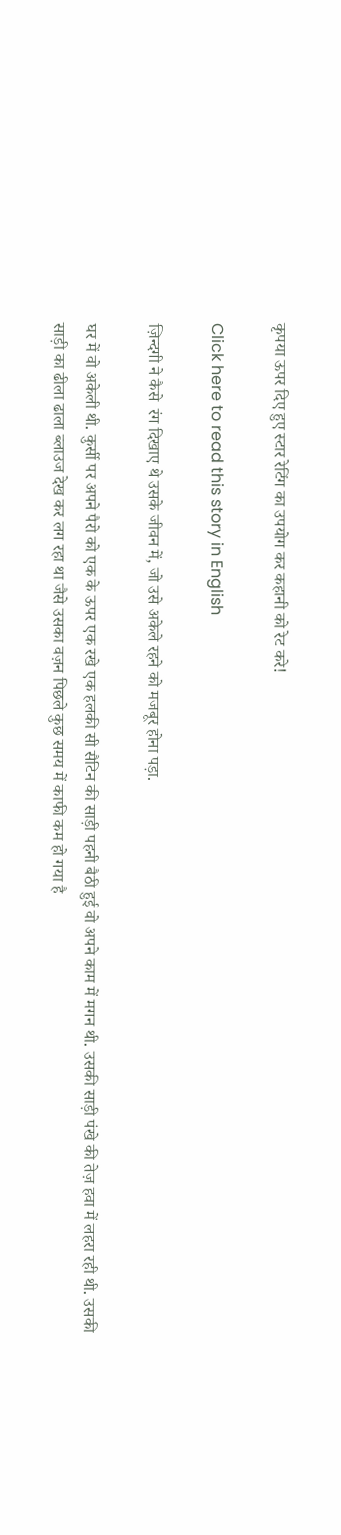कृपया ऊपर दिए हुए स्टार रेटिंग का उपयोग कर कहानी को रेट करे!

Click here to read this story in English

ज़िन्दगी ने कैसे  रंग दिखाए थे उसके जीवन में, जो उसे अकेले रहने को मजबूर होना पड़ा.

घर में वो अकेली थी. कुर्सी पर अपने पैरो को एक के ऊपर एक रखे एक हलकी सी सैटिन की साड़ी पहनी बैठी हुई वो अपने काम में मगन थी. उसकी साड़ी पंखे की तेज़ हवा में लहरा रही थी. उसकी साड़ी का ढीला ढाला ब्लाउज देख कर लग रहा था जैसे उसका वज़न पिछले कुछ समय में काफी कम हो गया है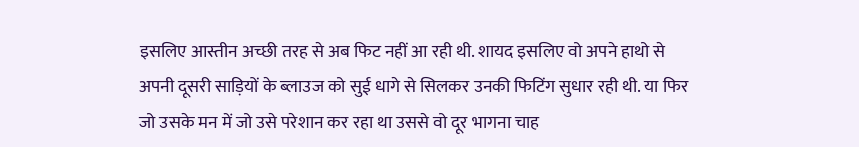इसलिए आस्तीन अच्छी तरह से अब फिट नहीं आ रही थी. शायद इसलिए वो अपने हाथो से अपनी दूसरी साड़ियों के ब्लाउज को सुई धागे से सिलकर उनकी फिटिंग सुधार रही थी. या फिर जो उसके मन में जो उसे परेशान कर रहा था उससे वो दूर भागना चाह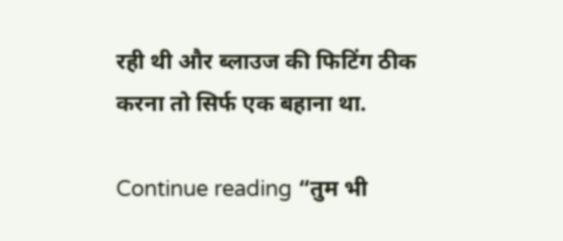रही थी और ब्लाउज की फिटिंग ठीक करना तो सिर्फ एक बहाना था.

Continue reading “तुम भी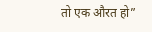तो एक औरत हो”